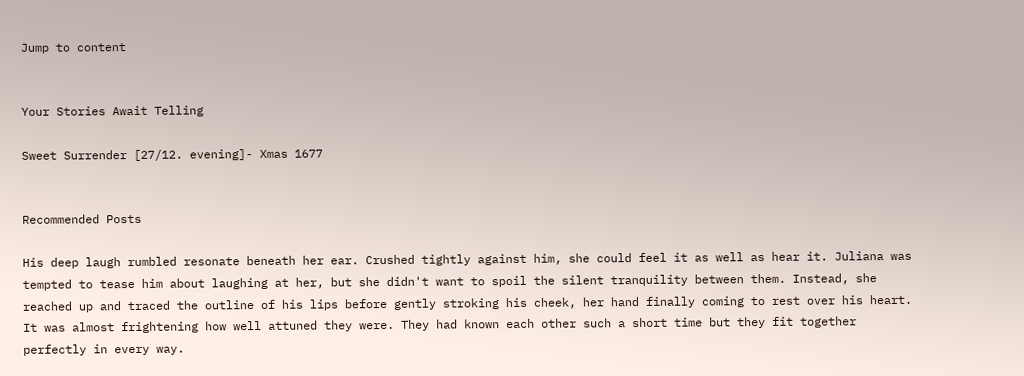Jump to content


Your Stories Await Telling

Sweet Surrender [27/12. evening]- Xmas 1677


Recommended Posts

His deep laugh rumbled resonate beneath her ear. Crushed tightly against him, she could feel it as well as hear it. Juliana was tempted to tease him about laughing at her, but she didn't want to spoil the silent tranquility between them. Instead, she reached up and traced the outline of his lips before gently stroking his cheek, her hand finally coming to rest over his heart. It was almost frightening how well attuned they were. They had known each other such a short time but they fit together perfectly in every way.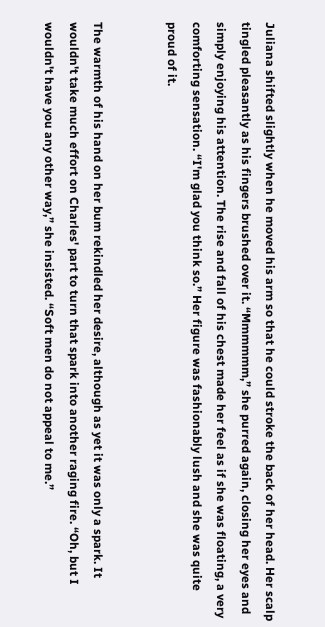Juliana shifted slightly when he moved his arm so that he could stroke the back of her head. Her scalp tingled pleasantly as his fingers brushed over it. “Mmmmmm,” she purred again, closing her eyes and simply enjoying his attention. The rise and fall of his chest made her feel as if she was floating, a very comforting sensation. “I'm glad you think so.” Her figure was fashionably lush and she was quite proud of it.


The warmth of his hand on her bum rekindled her desire, although as yet it was only a spark. It wouldn't take much effort on Charles' part to turn that spark into another raging fire. “Oh, but I wouldn't have you any other way,” she insisted. “Soft men do not appeal to me.”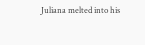Juliana melted into his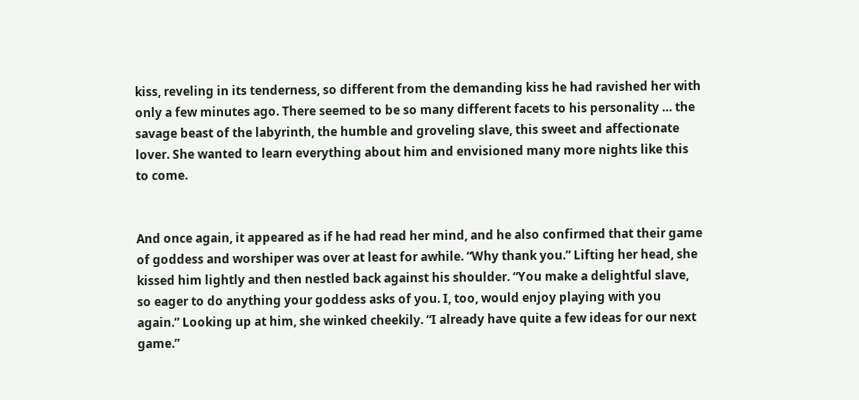kiss, reveling in its tenderness, so different from the demanding kiss he had ravished her with only a few minutes ago. There seemed to be so many different facets to his personality … the savage beast of the labyrinth, the humble and groveling slave, this sweet and affectionate lover. She wanted to learn everything about him and envisioned many more nights like this to come.


And once again, it appeared as if he had read her mind, and he also confirmed that their game of goddess and worshiper was over at least for awhile. “Why thank you.” Lifting her head, she kissed him lightly and then nestled back against his shoulder. “You make a delightful slave, so eager to do anything your goddess asks of you. I, too, would enjoy playing with you again.” Looking up at him, she winked cheekily. “I already have quite a few ideas for our next game.”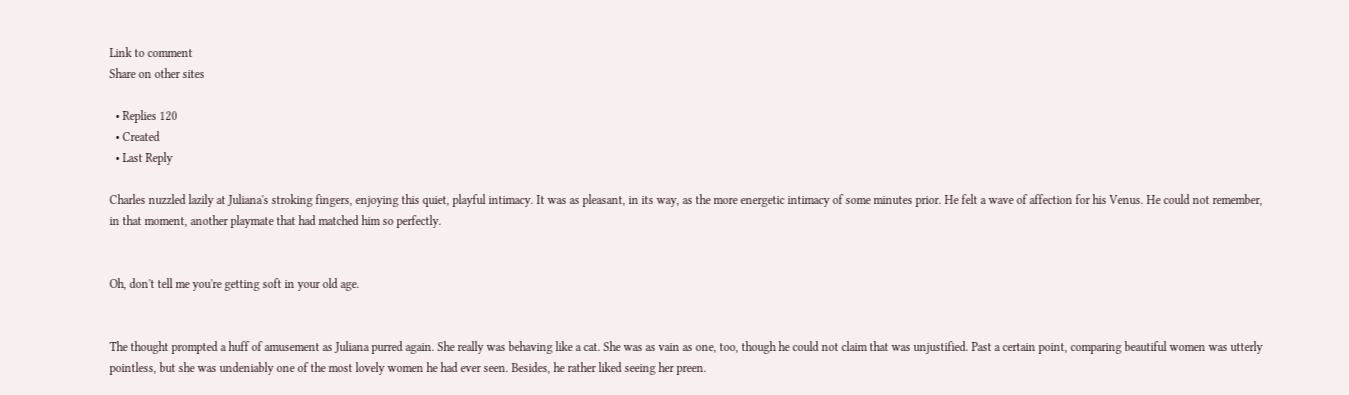Link to comment
Share on other sites

  • Replies 120
  • Created
  • Last Reply

Charles nuzzled lazily at Juliana's stroking fingers, enjoying this quiet, playful intimacy. It was as pleasant, in its way, as the more energetic intimacy of some minutes prior. He felt a wave of affection for his Venus. He could not remember, in that moment, another playmate that had matched him so perfectly.


Oh, don't tell me you're getting soft in your old age.


The thought prompted a huff of amusement as Juliana purred again. She really was behaving like a cat. She was as vain as one, too, though he could not claim that was unjustified. Past a certain point, comparing beautiful women was utterly pointless, but she was undeniably one of the most lovely women he had ever seen. Besides, he rather liked seeing her preen.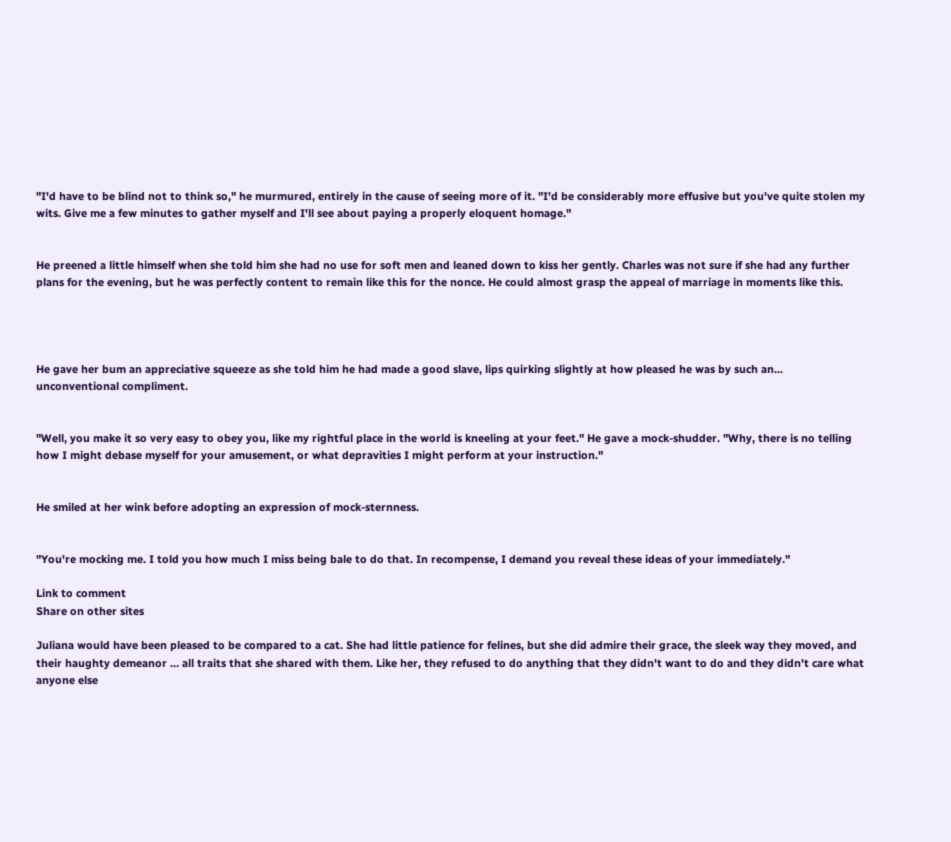"I'd have to be blind not to think so," he murmured, entirely in the cause of seeing more of it. "I'd be considerably more effusive but you've quite stolen my wits. Give me a few minutes to gather myself and I'll see about paying a properly eloquent homage."


He preened a little himself when she told him she had no use for soft men and leaned down to kiss her gently. Charles was not sure if she had any further plans for the evening, but he was perfectly content to remain like this for the nonce. He could almost grasp the appeal of marriage in moments like this.




He gave her bum an appreciative squeeze as she told him he had made a good slave, lips quirking slightly at how pleased he was by such an... unconventional compliment.


"Well, you make it so very easy to obey you, like my rightful place in the world is kneeling at your feet." He gave a mock-shudder. "Why, there is no telling how I might debase myself for your amusement, or what depravities I might perform at your instruction."


He smiled at her wink before adopting an expression of mock-sternness.


"You're mocking me. I told you how much I miss being bale to do that. In recompense, I demand you reveal these ideas of your immediately."

Link to comment
Share on other sites

Juliana would have been pleased to be compared to a cat. She had little patience for felines, but she did admire their grace, the sleek way they moved, and their haughty demeanor … all traits that she shared with them. Like her, they refused to do anything that they didn't want to do and they didn't care what anyone else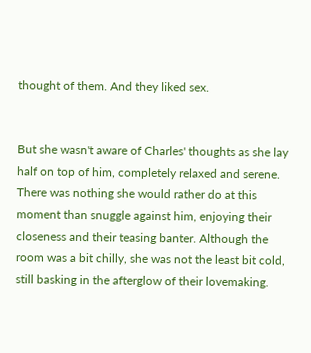thought of them. And they liked sex.


But she wasn't aware of Charles' thoughts as she lay half on top of him, completely relaxed and serene. There was nothing she would rather do at this moment than snuggle against him, enjoying their closeness and their teasing banter. Although the room was a bit chilly, she was not the least bit cold, still basking in the afterglow of their lovemaking.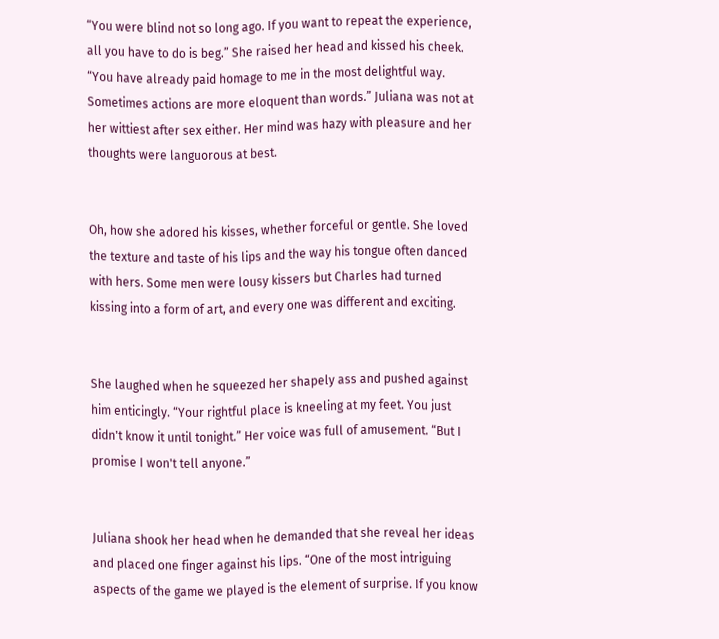“You were blind not so long ago. If you want to repeat the experience, all you have to do is beg.” She raised her head and kissed his cheek. “You have already paid homage to me in the most delightful way. Sometimes actions are more eloquent than words.” Juliana was not at her wittiest after sex either. Her mind was hazy with pleasure and her thoughts were languorous at best.


Oh, how she adored his kisses, whether forceful or gentle. She loved the texture and taste of his lips and the way his tongue often danced with hers. Some men were lousy kissers but Charles had turned kissing into a form of art, and every one was different and exciting.


She laughed when he squeezed her shapely ass and pushed against him enticingly. “Your rightful place is kneeling at my feet. You just didn't know it until tonight.” Her voice was full of amusement. “But I promise I won't tell anyone.”


Juliana shook her head when he demanded that she reveal her ideas and placed one finger against his lips. “One of the most intriguing aspects of the game we played is the element of surprise. If you know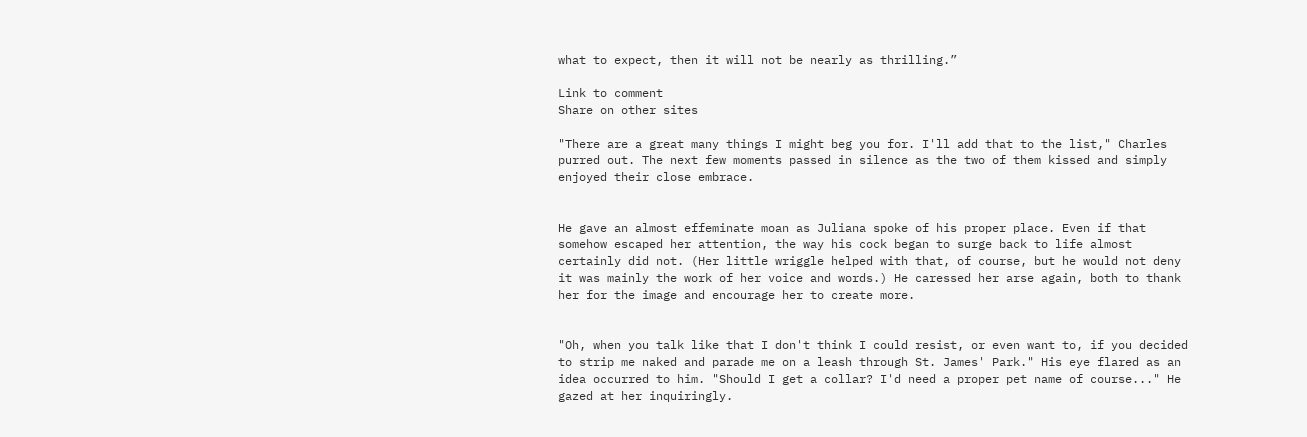what to expect, then it will not be nearly as thrilling.”

Link to comment
Share on other sites

"There are a great many things I might beg you for. I'll add that to the list," Charles purred out. The next few moments passed in silence as the two of them kissed and simply enjoyed their close embrace.


He gave an almost effeminate moan as Juliana spoke of his proper place. Even if that somehow escaped her attention, the way his cock began to surge back to life almost certainly did not. (Her little wriggle helped with that, of course, but he would not deny it was mainly the work of her voice and words.) He caressed her arse again, both to thank her for the image and encourage her to create more.


"Oh, when you talk like that I don't think I could resist, or even want to, if you decided to strip me naked and parade me on a leash through St. James' Park." His eye flared as an idea occurred to him. "Should I get a collar? I'd need a proper pet name of course..." He gazed at her inquiringly.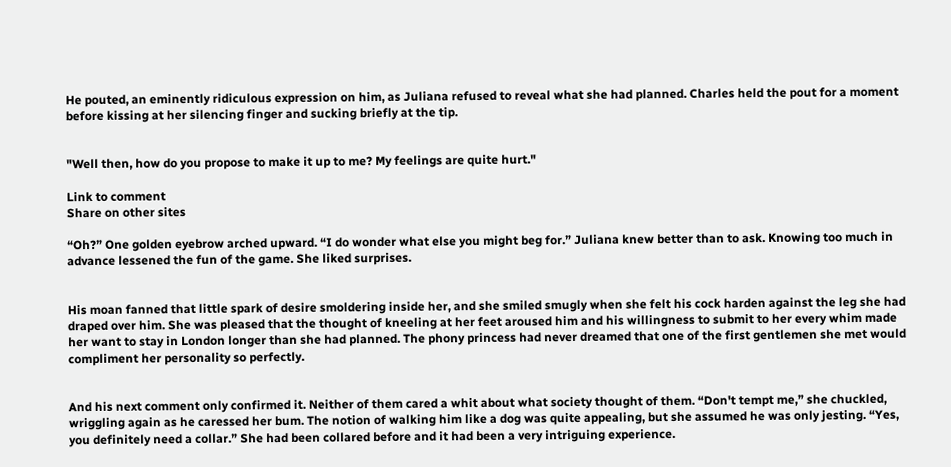He pouted, an eminently ridiculous expression on him, as Juliana refused to reveal what she had planned. Charles held the pout for a moment before kissing at her silencing finger and sucking briefly at the tip.


"Well then, how do you propose to make it up to me? My feelings are quite hurt."

Link to comment
Share on other sites

“Oh?” One golden eyebrow arched upward. “I do wonder what else you might beg for.” Juliana knew better than to ask. Knowing too much in advance lessened the fun of the game. She liked surprises.


His moan fanned that little spark of desire smoldering inside her, and she smiled smugly when she felt his cock harden against the leg she had draped over him. She was pleased that the thought of kneeling at her feet aroused him and his willingness to submit to her every whim made her want to stay in London longer than she had planned. The phony princess had never dreamed that one of the first gentlemen she met would compliment her personality so perfectly.


And his next comment only confirmed it. Neither of them cared a whit about what society thought of them. “Don't tempt me,” she chuckled, wriggling again as he caressed her bum. The notion of walking him like a dog was quite appealing, but she assumed he was only jesting. “Yes, you definitely need a collar.” She had been collared before and it had been a very intriguing experience.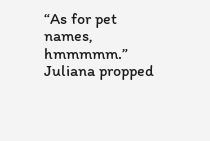“As for pet names, hmmmmm.” Juliana propped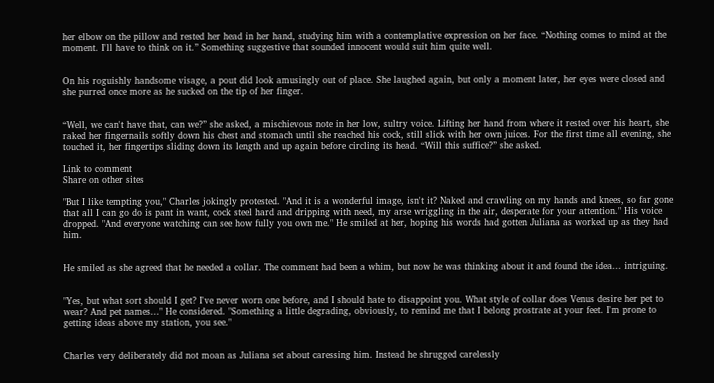her elbow on the pillow and rested her head in her hand, studying him with a contemplative expression on her face. “Nothing comes to mind at the moment. I'll have to think on it.” Something suggestive that sounded innocent would suit him quite well.


On his roguishly handsome visage, a pout did look amusingly out of place. She laughed again, but only a moment later, her eyes were closed and she purred once more as he sucked on the tip of her finger.


“Well, we can't have that, can we?” she asked, a mischievous note in her low, sultry voice. Lifting her hand from where it rested over his heart, she raked her fingernails softly down his chest and stomach until she reached his cock, still slick with her own juices. For the first time all evening, she touched it, her fingertips sliding down its length and up again before circling its head. “Will this suffice?” she asked.

Link to comment
Share on other sites

"But I like tempting you," Charles jokingly protested. "And it is a wonderful image, isn't it? Naked and crawling on my hands and knees, so far gone that all I can go do is pant in want, cock steel hard and dripping with need, my arse wriggling in the air, desperate for your attention." His voice dropped. "And everyone watching can see how fully you own me." He smiled at her, hoping his words had gotten Juliana as worked up as they had him.


He smiled as she agreed that he needed a collar. The comment had been a whim, but now he was thinking about it and found the idea... intriguing.


"Yes, but what sort should I get? I've never worn one before, and I should hate to disappoint you. What style of collar does Venus desire her pet to wear? And pet names..." He considered. "Something a little degrading, obviously, to remind me that I belong prostrate at your feet. I'm prone to getting ideas above my station, you see."


Charles very deliberately did not moan as Juliana set about caressing him. Instead he shrugged carelessly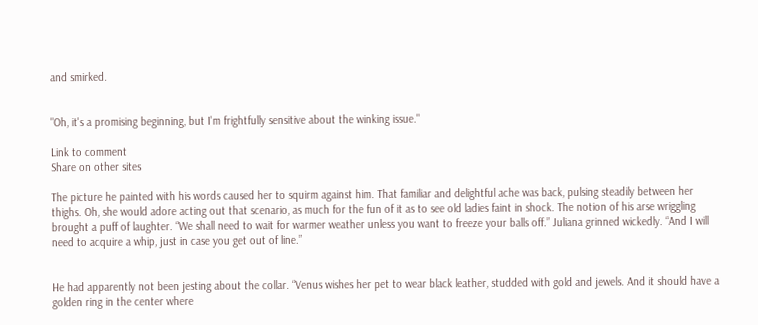and smirked.


"Oh, it's a promising beginning, but I'm frightfully sensitive about the winking issue."

Link to comment
Share on other sites

The picture he painted with his words caused her to squirm against him. That familiar and delightful ache was back, pulsing steadily between her thighs. Oh, she would adore acting out that scenario, as much for the fun of it as to see old ladies faint in shock. The notion of his arse wriggling brought a puff of laughter. “We shall need to wait for warmer weather unless you want to freeze your balls off.” Juliana grinned wickedly. “And I will need to acquire a whip, just in case you get out of line.”


He had apparently not been jesting about the collar. “Venus wishes her pet to wear black leather, studded with gold and jewels. And it should have a golden ring in the center where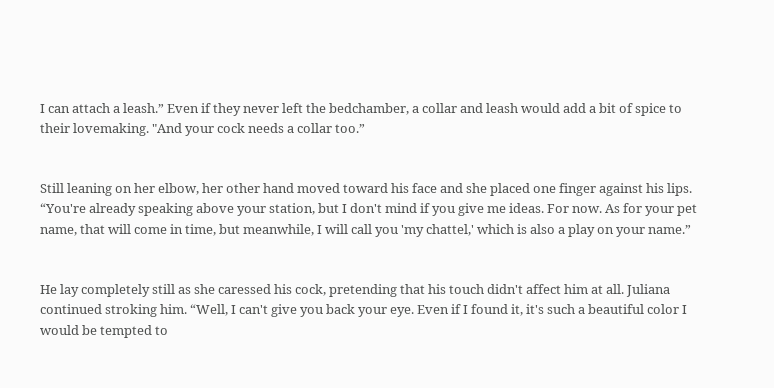I can attach a leash.” Even if they never left the bedchamber, a collar and leash would add a bit of spice to their lovemaking. "And your cock needs a collar too.”


Still leaning on her elbow, her other hand moved toward his face and she placed one finger against his lips. “You're already speaking above your station, but I don't mind if you give me ideas. For now. As for your pet name, that will come in time, but meanwhile, I will call you 'my chattel,' which is also a play on your name.”


He lay completely still as she caressed his cock, pretending that his touch didn't affect him at all. Juliana continued stroking him. “Well, I can't give you back your eye. Even if I found it, it's such a beautiful color I would be tempted to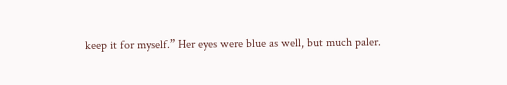keep it for myself.” Her eyes were blue as well, but much paler.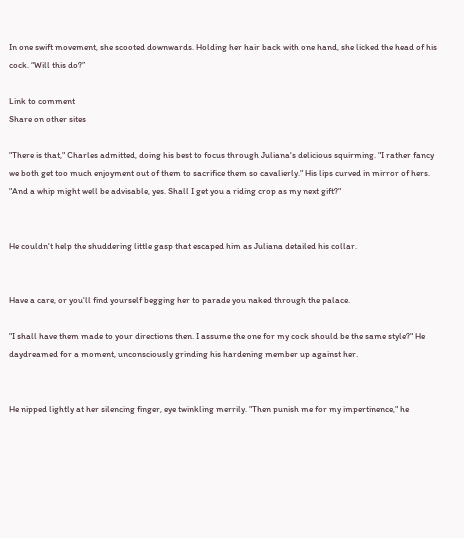In one swift movement, she scooted downwards. Holding her hair back with one hand, she licked the head of his cock. “Will this do?”

Link to comment
Share on other sites

"There is that," Charles admitted, doing his best to focus through Juliana's delicious squirming. "I rather fancy we both get too much enjoyment out of them to sacrifice them so cavalierly." His lips curved in mirror of hers. "And a whip might well be advisable, yes. Shall I get you a riding crop as my next gift?"


He couldn't help the shuddering little gasp that escaped him as Juliana detailed his collar.


Have a care, or you'll find yourself begging her to parade you naked through the palace.

"I shall have them made to your directions then. I assume the one for my cock should be the same style?" He daydreamed for a moment, unconsciously grinding his hardening member up against her.


He nipped lightly at her silencing finger, eye twinkling merrily. "Then punish me for my impertinence," he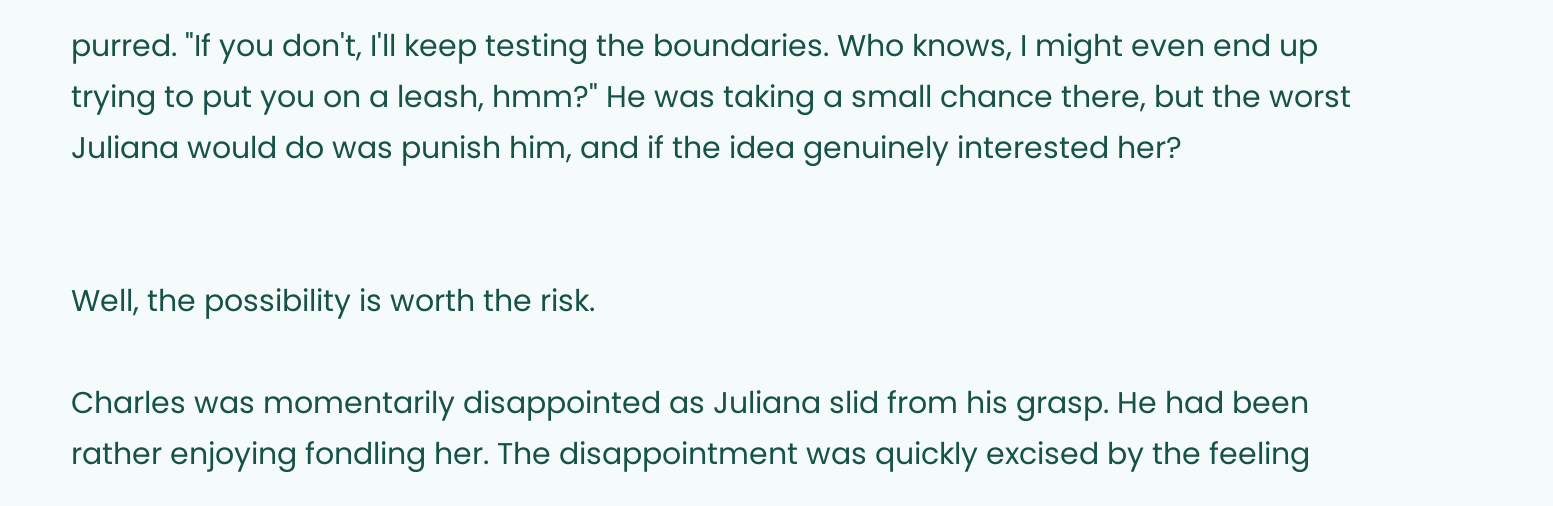purred. "If you don't, I'll keep testing the boundaries. Who knows, I might even end up trying to put you on a leash, hmm?" He was taking a small chance there, but the worst Juliana would do was punish him, and if the idea genuinely interested her?


Well, the possibility is worth the risk.

Charles was momentarily disappointed as Juliana slid from his grasp. He had been rather enjoying fondling her. The disappointment was quickly excised by the feeling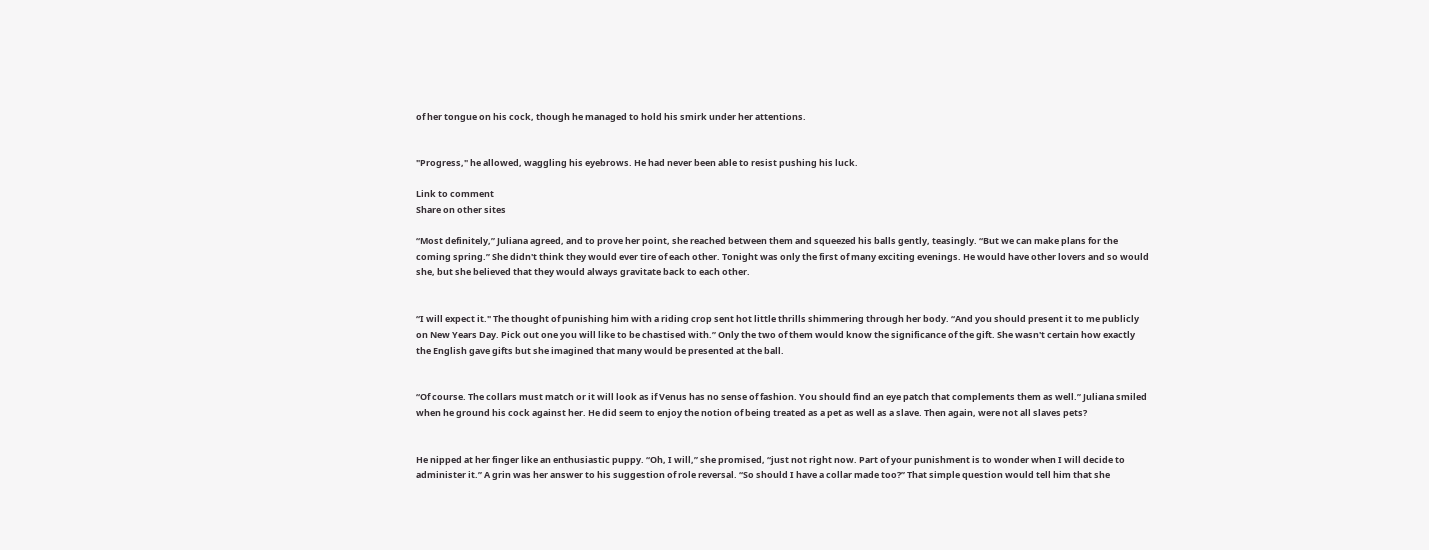of her tongue on his cock, though he managed to hold his smirk under her attentions.


"Progress," he allowed, waggling his eyebrows. He had never been able to resist pushing his luck.

Link to comment
Share on other sites

“Most definitely,” Juliana agreed, and to prove her point, she reached between them and squeezed his balls gently, teasingly. “But we can make plans for the coming spring.” She didn't think they would ever tire of each other. Tonight was only the first of many exciting evenings. He would have other lovers and so would she, but she believed that they would always gravitate back to each other.


“I will expect it." The thought of punishing him with a riding crop sent hot little thrills shimmering through her body. “And you should present it to me publicly on New Years Day. Pick out one you will like to be chastised with.” Only the two of them would know the significance of the gift. She wasn't certain how exactly the English gave gifts but she imagined that many would be presented at the ball.


“Of course. The collars must match or it will look as if Venus has no sense of fashion. You should find an eye patch that complements them as well.” Juliana smiled when he ground his cock against her. He did seem to enjoy the notion of being treated as a pet as well as a slave. Then again, were not all slaves pets?


He nipped at her finger like an enthusiastic puppy. “Oh, I will,” she promised, “just not right now. Part of your punishment is to wonder when I will decide to administer it.” A grin was her answer to his suggestion of role reversal. “So should I have a collar made too?” That simple question would tell him that she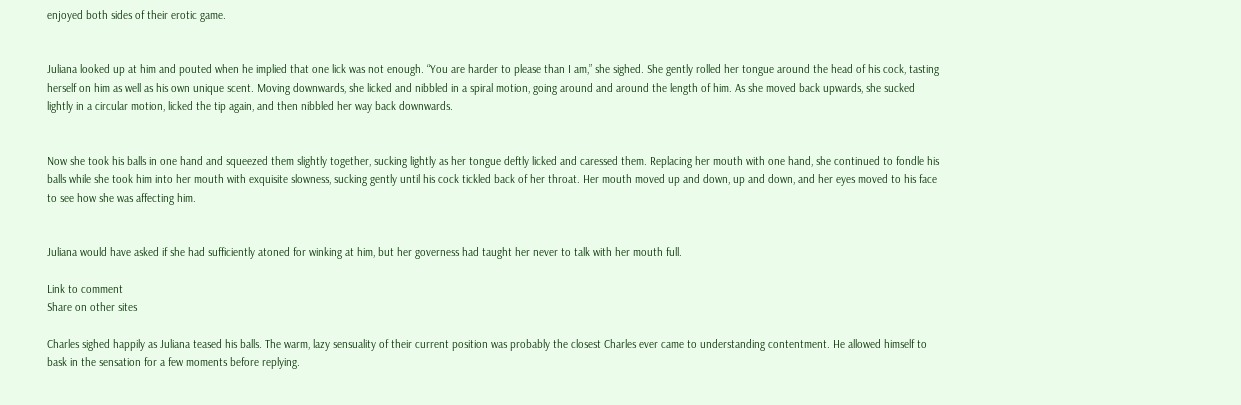enjoyed both sides of their erotic game.


Juliana looked up at him and pouted when he implied that one lick was not enough. “You are harder to please than I am,” she sighed. She gently rolled her tongue around the head of his cock, tasting herself on him as well as his own unique scent. Moving downwards, she licked and nibbled in a spiral motion, going around and around the length of him. As she moved back upwards, she sucked lightly in a circular motion, licked the tip again, and then nibbled her way back downwards.


Now she took his balls in one hand and squeezed them slightly together, sucking lightly as her tongue deftly licked and caressed them. Replacing her mouth with one hand, she continued to fondle his balls while she took him into her mouth with exquisite slowness, sucking gently until his cock tickled back of her throat. Her mouth moved up and down, up and down, and her eyes moved to his face to see how she was affecting him.


Juliana would have asked if she had sufficiently atoned for winking at him, but her governess had taught her never to talk with her mouth full.

Link to comment
Share on other sites

Charles sighed happily as Juliana teased his balls. The warm, lazy sensuality of their current position was probably the closest Charles ever came to understanding contentment. He allowed himself to bask in the sensation for a few moments before replying.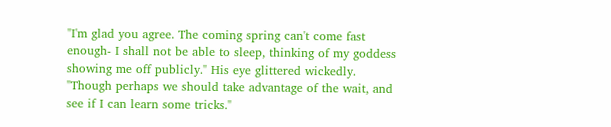"I'm glad you agree. The coming spring can't come fast enough- I shall not be able to sleep, thinking of my goddess showing me off publicly." His eye glittered wickedly. "Though perhaps we should take advantage of the wait, and see if I can learn some tricks."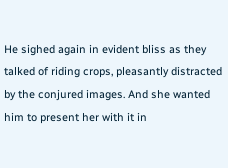He sighed again in evident bliss as they talked of riding crops, pleasantly distracted by the conjured images. And she wanted him to present her with it in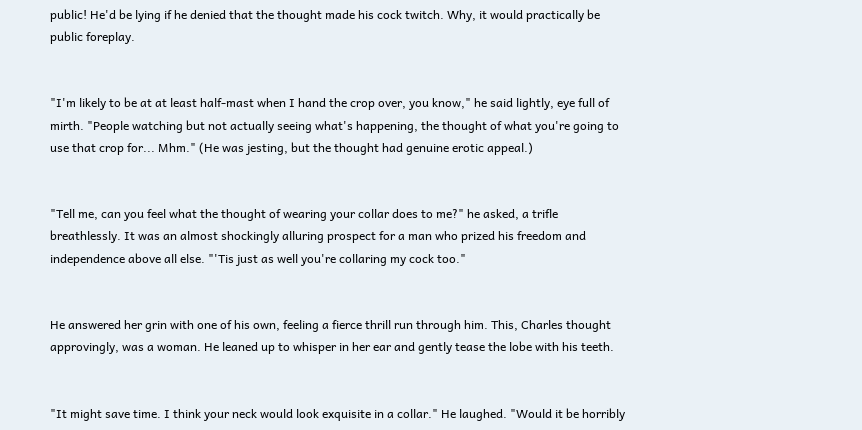public! He'd be lying if he denied that the thought made his cock twitch. Why, it would practically be public foreplay.


"I'm likely to be at at least half-mast when I hand the crop over, you know," he said lightly, eye full of mirth. "People watching but not actually seeing what's happening, the thought of what you're going to use that crop for... Mhm." (He was jesting, but the thought had genuine erotic appeal.)


"Tell me, can you feel what the thought of wearing your collar does to me?" he asked, a trifle breathlessly. It was an almost shockingly alluring prospect for a man who prized his freedom and independence above all else. "'Tis just as well you're collaring my cock too."


He answered her grin with one of his own, feeling a fierce thrill run through him. This, Charles thought approvingly, was a woman. He leaned up to whisper in her ear and gently tease the lobe with his teeth.


"It might save time. I think your neck would look exquisite in a collar." He laughed. "Would it be horribly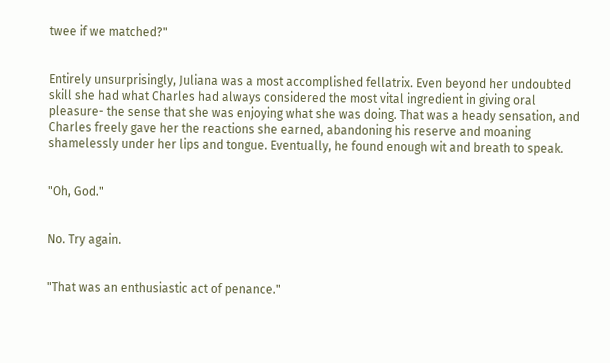twee if we matched?"


Entirely unsurprisingly, Juliana was a most accomplished fellatrix. Even beyond her undoubted skill she had what Charles had always considered the most vital ingredient in giving oral pleasure- the sense that she was enjoying what she was doing. That was a heady sensation, and Charles freely gave her the reactions she earned, abandoning his reserve and moaning shamelessly under her lips and tongue. Eventually, he found enough wit and breath to speak.


"Oh, God."


No. Try again.


"That was an enthusiastic act of penance."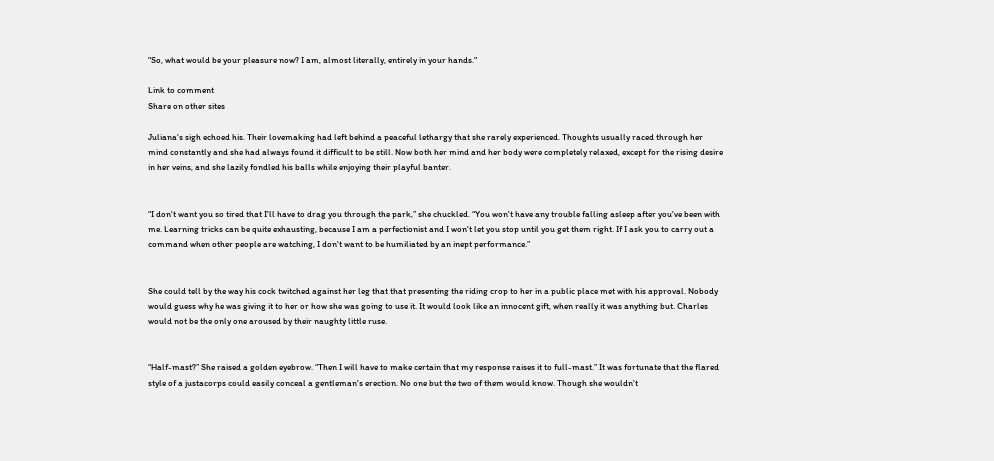"So, what would be your pleasure now? I am, almost literally, entirely in your hands."

Link to comment
Share on other sites

Juliana's sigh echoed his. Their lovemaking had left behind a peaceful lethargy that she rarely experienced. Thoughts usually raced through her mind constantly and she had always found it difficult to be still. Now both her mind and her body were completely relaxed, except for the rising desire in her veins, and she lazily fondled his balls while enjoying their playful banter.


“I don't want you so tired that I'll have to drag you through the park,” she chuckled. “You won't have any trouble falling asleep after you've been with me. Learning tricks can be quite exhausting, because I am a perfectionist and I won't let you stop until you get them right. If I ask you to carry out a command when other people are watching, I don't want to be humiliated by an inept performance.”


She could tell by the way his cock twitched against her leg that that presenting the riding crop to her in a public place met with his approval. Nobody would guess why he was giving it to her or how she was going to use it. It would look like an innocent gift, when really it was anything but. Charles would not be the only one aroused by their naughty little ruse.


“Half-mast?” She raised a golden eyebrow. “Then I will have to make certain that my response raises it to full-mast.” It was fortunate that the flared style of a justacorps could easily conceal a gentleman's erection. No one but the two of them would know. Though she wouldn't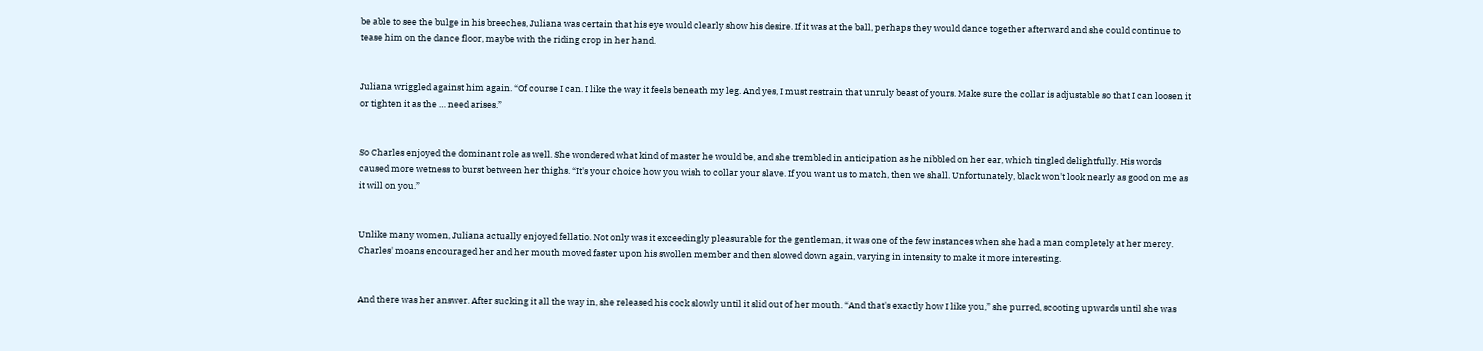be able to see the bulge in his breeches, Juliana was certain that his eye would clearly show his desire. If it was at the ball, perhaps they would dance together afterward and she could continue to tease him on the dance floor, maybe with the riding crop in her hand.


Juliana wriggled against him again. “Of course I can. I like the way it feels beneath my leg. And yes, I must restrain that unruly beast of yours. Make sure the collar is adjustable so that I can loosen it or tighten it as the … need arises.”


So Charles enjoyed the dominant role as well. She wondered what kind of master he would be, and she trembled in anticipation as he nibbled on her ear, which tingled delightfully. His words caused more wetness to burst between her thighs. “It's your choice how you wish to collar your slave. If you want us to match, then we shall. Unfortunately, black won't look nearly as good on me as it will on you.”


Unlike many women, Juliana actually enjoyed fellatio. Not only was it exceedingly pleasurable for the gentleman, it was one of the few instances when she had a man completely at her mercy. Charles' moans encouraged her and her mouth moved faster upon his swollen member and then slowed down again, varying in intensity to make it more interesting.


And there was her answer. After sucking it all the way in, she released his cock slowly until it slid out of her mouth. “And that's exactly how I like you,” she purred, scooting upwards until she was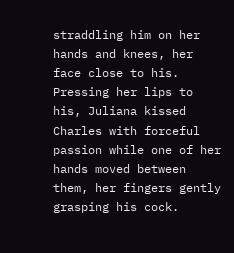straddling him on her hands and knees, her face close to his. Pressing her lips to his, Juliana kissed Charles with forceful passion while one of her hands moved between them, her fingers gently grasping his cock.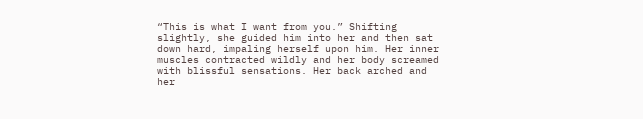“This is what I want from you.” Shifting slightly, she guided him into her and then sat down hard, impaling herself upon him. Her inner muscles contracted wildly and her body screamed with blissful sensations. Her back arched and her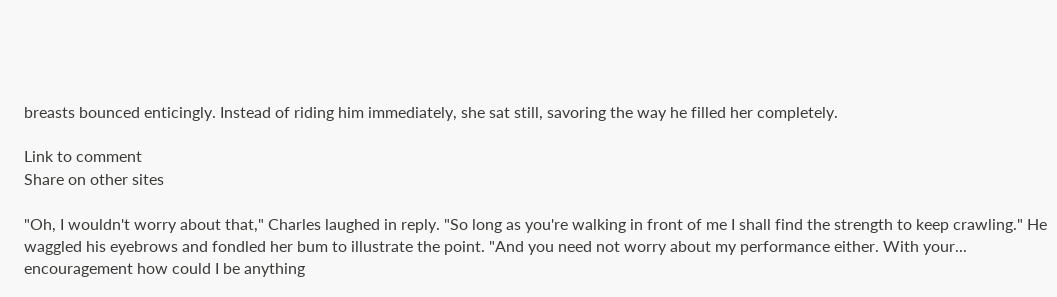breasts bounced enticingly. Instead of riding him immediately, she sat still, savoring the way he filled her completely.

Link to comment
Share on other sites

"Oh, I wouldn't worry about that," Charles laughed in reply. "So long as you're walking in front of me I shall find the strength to keep crawling." He waggled his eyebrows and fondled her bum to illustrate the point. "And you need not worry about my performance either. With your... encouragement how could I be anything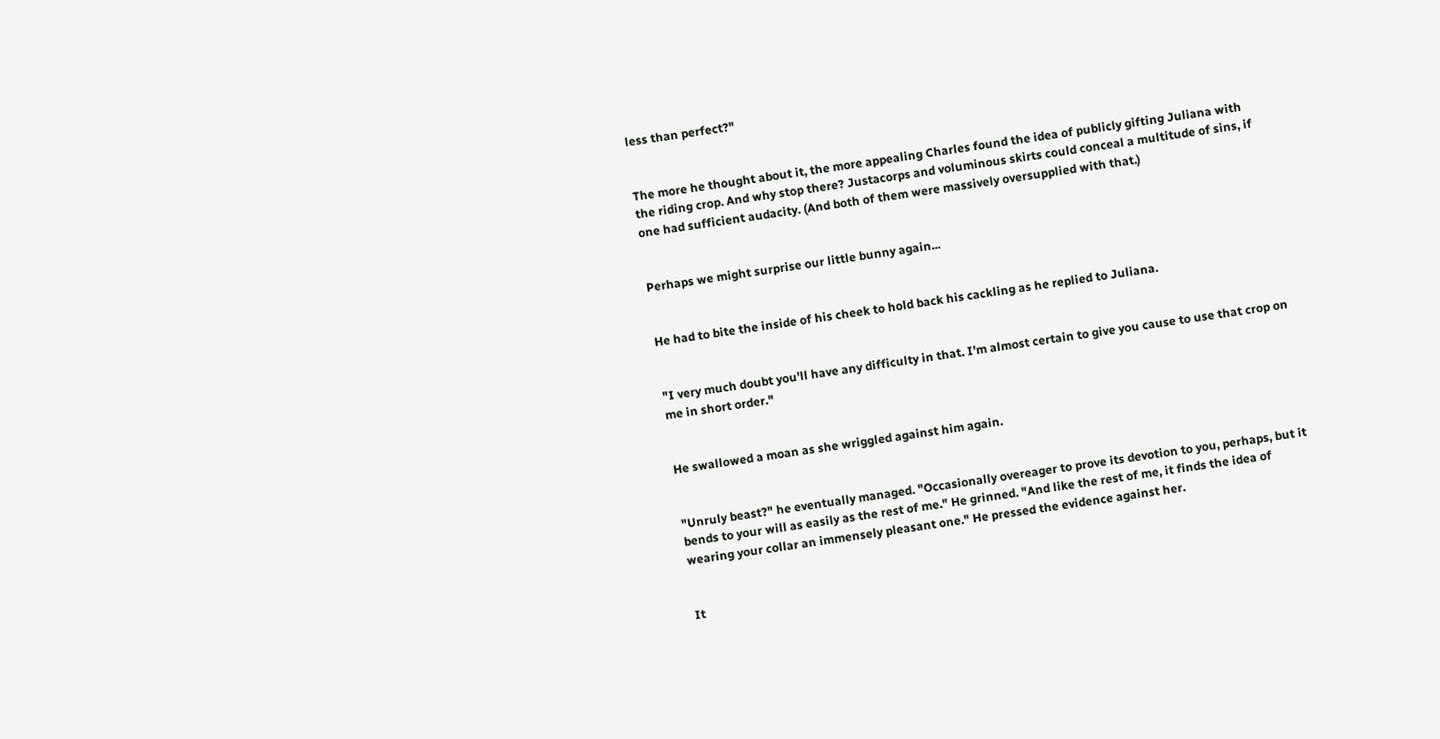less than perfect?"


The more he thought about it, the more appealing Charles found the idea of publicly gifting Juliana with the riding crop. And why stop there? Justacorps and voluminous skirts could conceal a multitude of sins, if one had sufficient audacity. (And both of them were massively oversupplied with that.)


Perhaps we might surprise our little bunny again...


He had to bite the inside of his cheek to hold back his cackling as he replied to Juliana.


"I very much doubt you'll have any difficulty in that. I'm almost certain to give you cause to use that crop on me in short order."


He swallowed a moan as she wriggled against him again.


"Unruly beast?" he eventually managed. "Occasionally overeager to prove its devotion to you, perhaps, but it bends to your will as easily as the rest of me." He grinned. "And like the rest of me, it finds the idea of wearing your collar an immensely pleasant one." He pressed the evidence against her.


It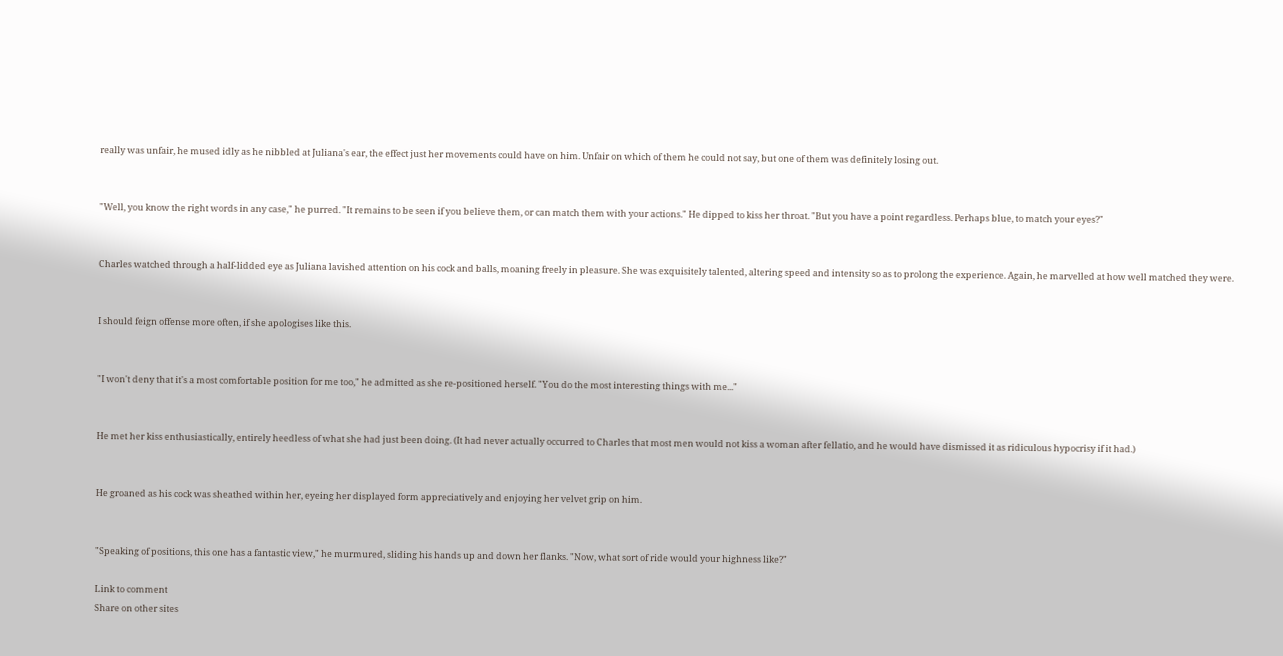really was unfair, he mused idly as he nibbled at Juliana's ear, the effect just her movements could have on him. Unfair on which of them he could not say, but one of them was definitely losing out.


"Well, you know the right words in any case," he purred. "It remains to be seen if you believe them, or can match them with your actions." He dipped to kiss her throat. "But you have a point regardless. Perhaps blue, to match your eyes?"


Charles watched through a half-lidded eye as Juliana lavished attention on his cock and balls, moaning freely in pleasure. She was exquisitely talented, altering speed and intensity so as to prolong the experience. Again, he marvelled at how well matched they were.


I should feign offense more often, if she apologises like this.


"I won't deny that it's a most comfortable position for me too," he admitted as she re-positioned herself. "You do the most interesting things with me..."


He met her kiss enthusiastically, entirely heedless of what she had just been doing. (It had never actually occurred to Charles that most men would not kiss a woman after fellatio, and he would have dismissed it as ridiculous hypocrisy if it had.)


He groaned as his cock was sheathed within her, eyeing her displayed form appreciatively and enjoying her velvet grip on him.


"Speaking of positions, this one has a fantastic view," he murmured, sliding his hands up and down her flanks. "Now, what sort of ride would your highness like?"

Link to comment
Share on other sites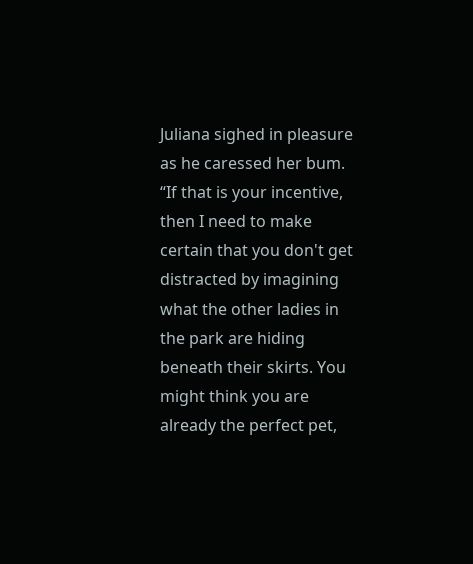Juliana sighed in pleasure as he caressed her bum. “If that is your incentive, then I need to make certain that you don't get distracted by imagining what the other ladies in the park are hiding beneath their skirts. You might think you are already the perfect pet,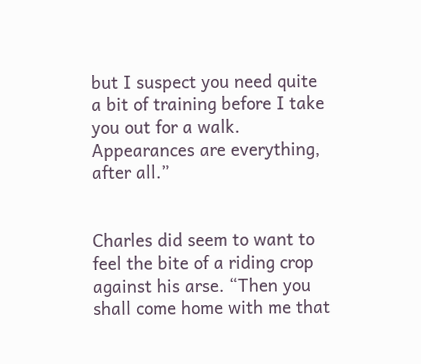but I suspect you need quite a bit of training before I take you out for a walk. Appearances are everything, after all.”


Charles did seem to want to feel the bite of a riding crop against his arse. “Then you shall come home with me that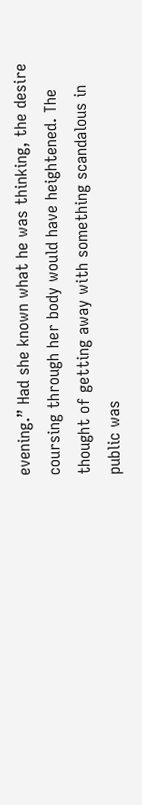evening.” Had she known what he was thinking, the desire coursing through her body would have heightened. The thought of getting away with something scandalous in public was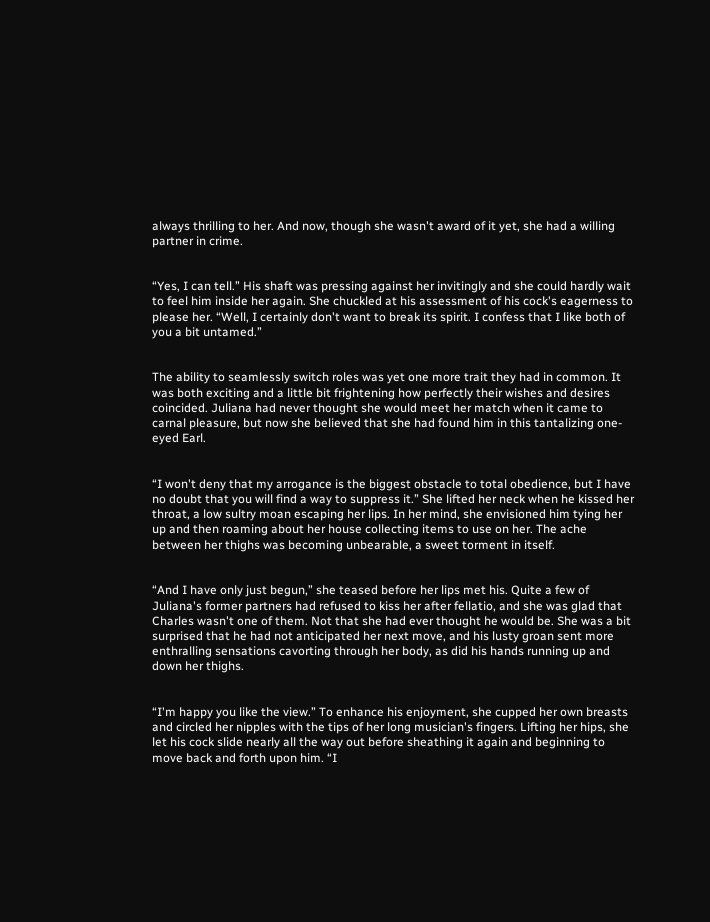always thrilling to her. And now, though she wasn't award of it yet, she had a willing partner in crime.


“Yes, I can tell.” His shaft was pressing against her invitingly and she could hardly wait to feel him inside her again. She chuckled at his assessment of his cock's eagerness to please her. “Well, I certainly don't want to break its spirit. I confess that I like both of you a bit untamed.”


The ability to seamlessly switch roles was yet one more trait they had in common. It was both exciting and a little bit frightening how perfectly their wishes and desires coincided. Juliana had never thought she would meet her match when it came to carnal pleasure, but now she believed that she had found him in this tantalizing one-eyed Earl.


“I won't deny that my arrogance is the biggest obstacle to total obedience, but I have no doubt that you will find a way to suppress it.” She lifted her neck when he kissed her throat, a low sultry moan escaping her lips. In her mind, she envisioned him tying her up and then roaming about her house collecting items to use on her. The ache between her thighs was becoming unbearable, a sweet torment in itself.


“And I have only just begun,” she teased before her lips met his. Quite a few of Juliana's former partners had refused to kiss her after fellatio, and she was glad that Charles wasn't one of them. Not that she had ever thought he would be. She was a bit surprised that he had not anticipated her next move, and his lusty groan sent more enthralling sensations cavorting through her body, as did his hands running up and down her thighs.


“I'm happy you like the view.” To enhance his enjoyment, she cupped her own breasts and circled her nipples with the tips of her long musician's fingers. Lifting her hips, she let his cock slide nearly all the way out before sheathing it again and beginning to move back and forth upon him. “I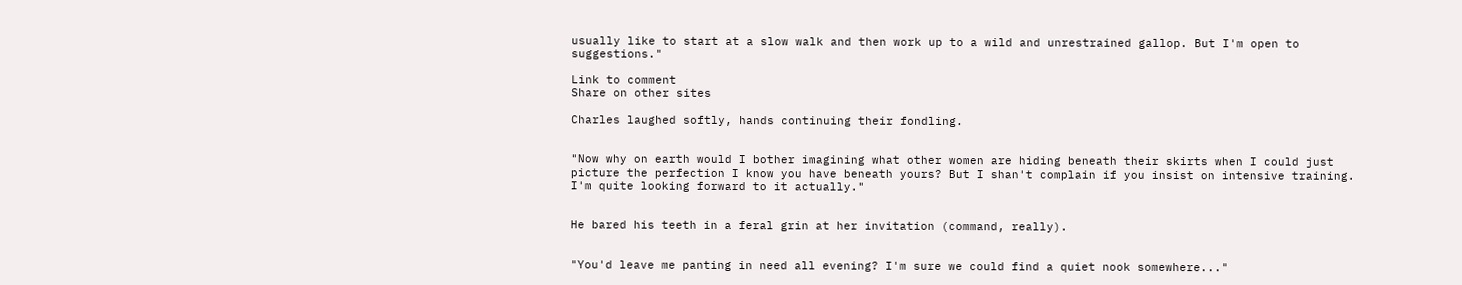usually like to start at a slow walk and then work up to a wild and unrestrained gallop. But I'm open to suggestions."

Link to comment
Share on other sites

Charles laughed softly, hands continuing their fondling.


"Now why on earth would I bother imagining what other women are hiding beneath their skirts when I could just picture the perfection I know you have beneath yours? But I shan't complain if you insist on intensive training. I'm quite looking forward to it actually."


He bared his teeth in a feral grin at her invitation (command, really).


"You'd leave me panting in need all evening? I'm sure we could find a quiet nook somewhere..."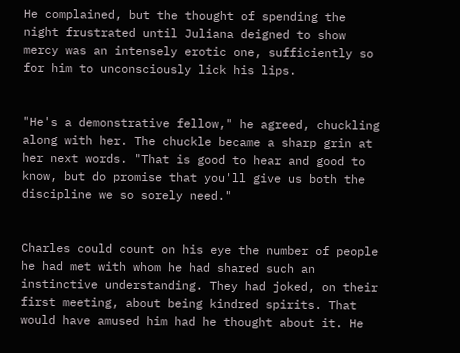He complained, but the thought of spending the night frustrated until Juliana deigned to show mercy was an intensely erotic one, sufficiently so for him to unconsciously lick his lips.


"He's a demonstrative fellow," he agreed, chuckling along with her. The chuckle became a sharp grin at her next words. "That is good to hear and good to know, but do promise that you'll give us both the discipline we so sorely need."


Charles could count on his eye the number of people he had met with whom he had shared such an instinctive understanding. They had joked, on their first meeting, about being kindred spirits. That would have amused him had he thought about it. He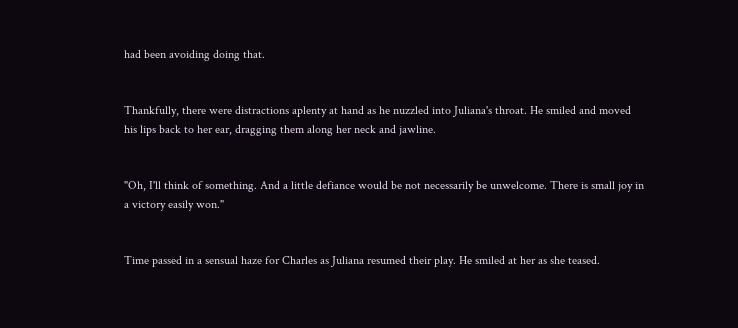had been avoiding doing that.


Thankfully, there were distractions aplenty at hand as he nuzzled into Juliana's throat. He smiled and moved his lips back to her ear, dragging them along her neck and jawline.


"Oh, I'll think of something. And a little defiance would be not necessarily be unwelcome. There is small joy in a victory easily won."


Time passed in a sensual haze for Charles as Juliana resumed their play. He smiled at her as she teased.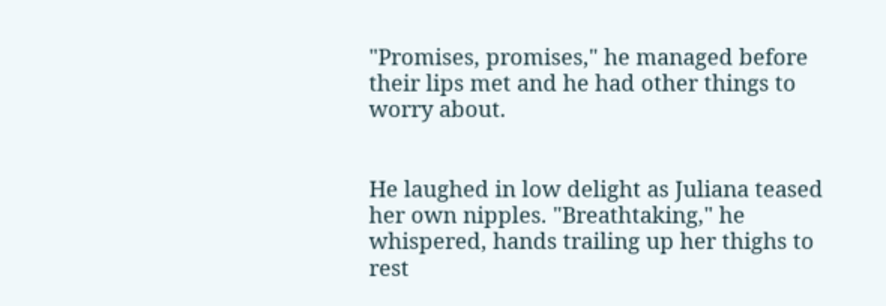"Promises, promises," he managed before their lips met and he had other things to worry about.


He laughed in low delight as Juliana teased her own nipples. "Breathtaking," he whispered, hands trailing up her thighs to rest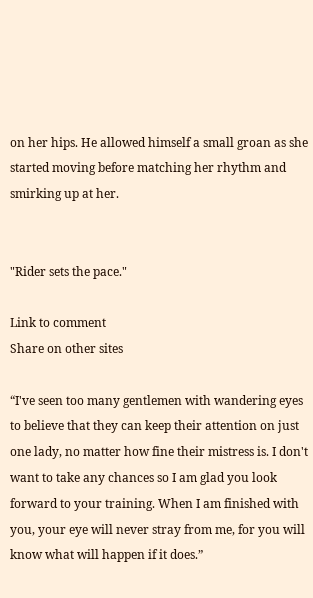on her hips. He allowed himself a small groan as she started moving before matching her rhythm and smirking up at her.


"Rider sets the pace."

Link to comment
Share on other sites

“I've seen too many gentlemen with wandering eyes to believe that they can keep their attention on just one lady, no matter how fine their mistress is. I don't want to take any chances so I am glad you look forward to your training. When I am finished with you, your eye will never stray from me, for you will know what will happen if it does.”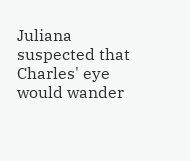Juliana suspected that Charles' eye would wander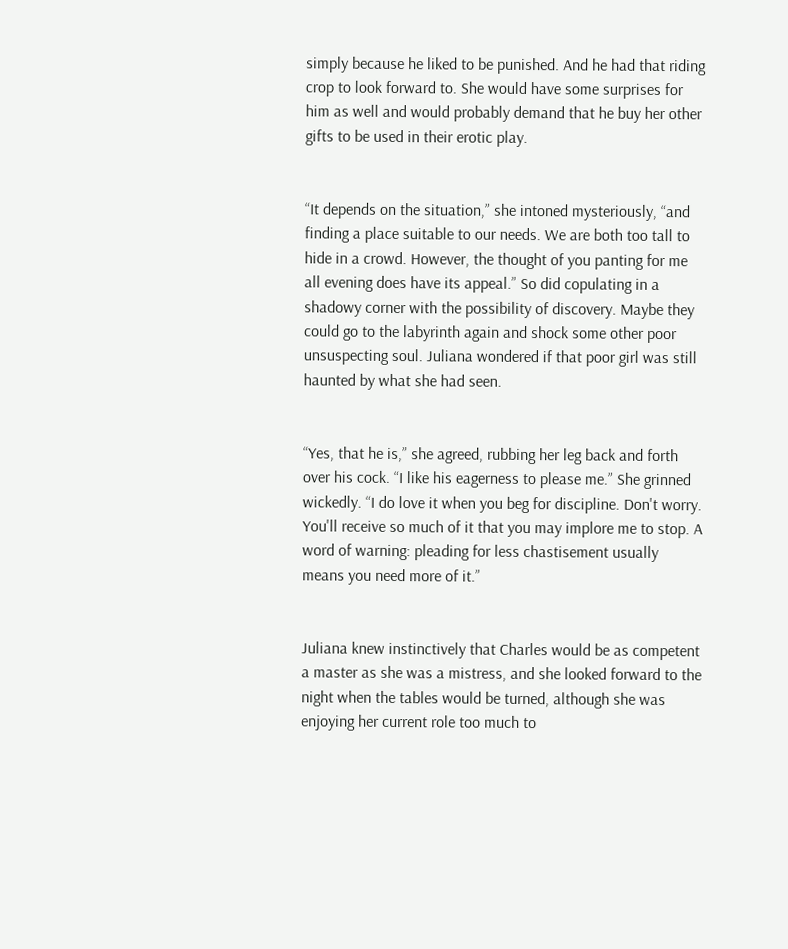simply because he liked to be punished. And he had that riding crop to look forward to. She would have some surprises for him as well and would probably demand that he buy her other gifts to be used in their erotic play.


“It depends on the situation,” she intoned mysteriously, “and finding a place suitable to our needs. We are both too tall to hide in a crowd. However, the thought of you panting for me all evening does have its appeal.” So did copulating in a shadowy corner with the possibility of discovery. Maybe they could go to the labyrinth again and shock some other poor unsuspecting soul. Juliana wondered if that poor girl was still haunted by what she had seen.


“Yes, that he is,” she agreed, rubbing her leg back and forth over his cock. “I like his eagerness to please me.” She grinned wickedly. “I do love it when you beg for discipline. Don't worry. You'll receive so much of it that you may implore me to stop. A word of warning: pleading for less chastisement usually means you need more of it.”


Juliana knew instinctively that Charles would be as competent a master as she was a mistress, and she looked forward to the night when the tables would be turned, although she was enjoying her current role too much to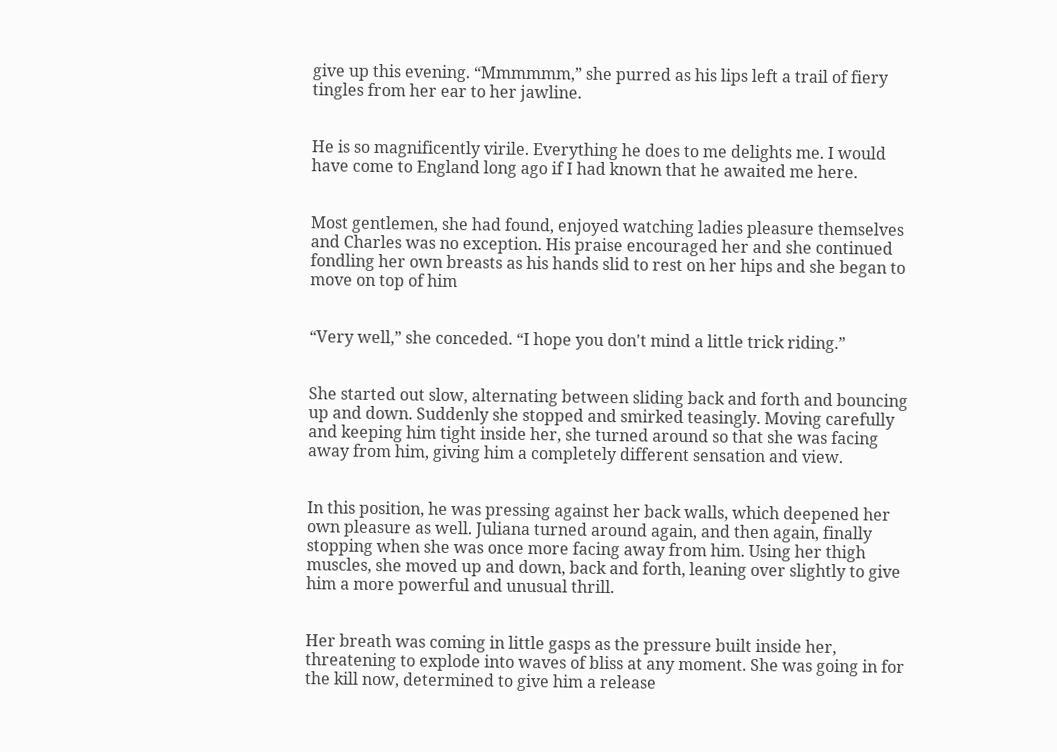give up this evening. “Mmmmmm,” she purred as his lips left a trail of fiery tingles from her ear to her jawline.


He is so magnificently virile. Everything he does to me delights me. I would have come to England long ago if I had known that he awaited me here.


Most gentlemen, she had found, enjoyed watching ladies pleasure themselves and Charles was no exception. His praise encouraged her and she continued fondling her own breasts as his hands slid to rest on her hips and she began to move on top of him


“Very well,” she conceded. “I hope you don't mind a little trick riding.”


She started out slow, alternating between sliding back and forth and bouncing up and down. Suddenly she stopped and smirked teasingly. Moving carefully and keeping him tight inside her, she turned around so that she was facing away from him, giving him a completely different sensation and view.


In this position, he was pressing against her back walls, which deepened her own pleasure as well. Juliana turned around again, and then again, finally stopping when she was once more facing away from him. Using her thigh muscles, she moved up and down, back and forth, leaning over slightly to give him a more powerful and unusual thrill.


Her breath was coming in little gasps as the pressure built inside her, threatening to explode into waves of bliss at any moment. She was going in for the kill now, determined to give him a release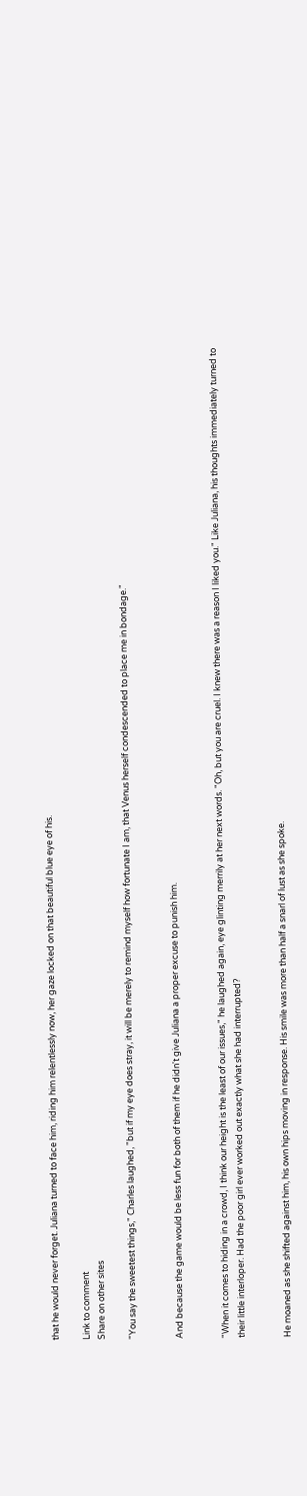that he would never forget. Juliana turned to face him, riding him relentlessly now, her gaze locked on that beautiful blue eye of his.

Link to comment
Share on other sites

"You say the sweetest things," Charles laughed, "but if my eye does stray, it will be merely to remind myself how fortunate I am, that Venus herself condescended to place me in bondage."


And because the game would be less fun for both of them if he didn't give Juliana a proper excuse to punish him.


"When it comes to hiding in a crowd, I think our height is the least of our issues," he laughed again, eye glinting merrily at her next words. "Oh, but you are cruel. I knew there was a reason I liked you." Like Juliana, his thoughts immediately turned to their little interloper. Had the poor girl ever worked out exactly what she had interrupted?


He moaned as she shifted against him, his own hips moving in response. His smile was more than half a snarl of lust as she spoke.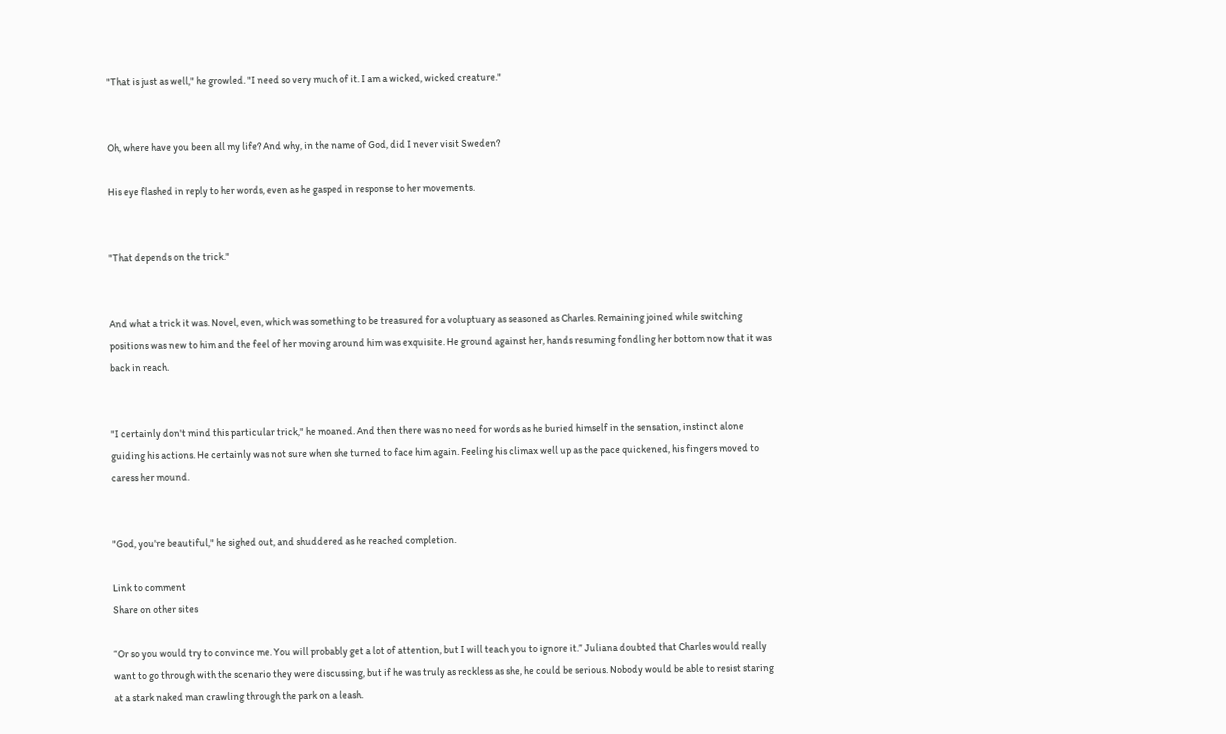"That is just as well," he growled. "I need so very much of it. I am a wicked, wicked creature."


Oh, where have you been all my life? And why, in the name of God, did I never visit Sweden?

His eye flashed in reply to her words, even as he gasped in response to her movements.


"That depends on the trick."


And what a trick it was. Novel, even, which was something to be treasured for a voluptuary as seasoned as Charles. Remaining joined while switching positions was new to him and the feel of her moving around him was exquisite. He ground against her, hands resuming fondling her bottom now that it was back in reach.


"I certainly don't mind this particular trick," he moaned. And then there was no need for words as he buried himself in the sensation, instinct alone guiding his actions. He certainly was not sure when she turned to face him again. Feeling his climax well up as the pace quickened, his fingers moved to caress her mound.


"God, you're beautiful," he sighed out, and shuddered as he reached completion.

Link to comment
Share on other sites

“Or so you would try to convince me. You will probably get a lot of attention, but I will teach you to ignore it.” Juliana doubted that Charles would really want to go through with the scenario they were discussing, but if he was truly as reckless as she, he could be serious. Nobody would be able to resist staring at a stark naked man crawling through the park on a leash.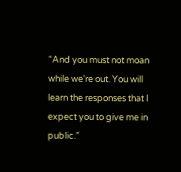“And you must not moan while we're out. You will learn the responses that I expect you to give me in public.”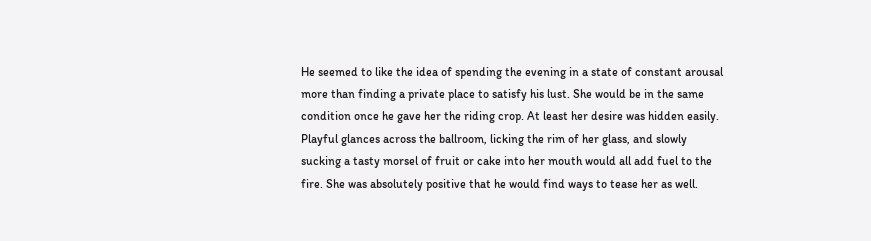He seemed to like the idea of spending the evening in a state of constant arousal more than finding a private place to satisfy his lust. She would be in the same condition once he gave her the riding crop. At least her desire was hidden easily. Playful glances across the ballroom, licking the rim of her glass, and slowly sucking a tasty morsel of fruit or cake into her mouth would all add fuel to the fire. She was absolutely positive that he would find ways to tease her as well.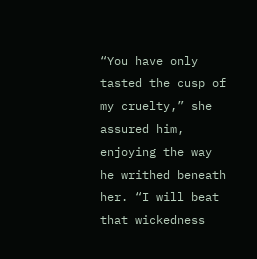“You have only tasted the cusp of my cruelty,” she assured him, enjoying the way he writhed beneath her. “I will beat that wickedness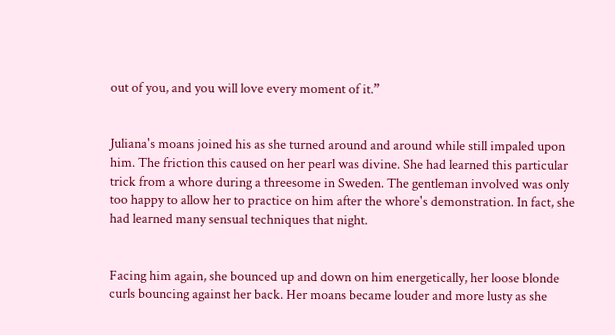out of you, and you will love every moment of it.”


Juliana's moans joined his as she turned around and around while still impaled upon him. The friction this caused on her pearl was divine. She had learned this particular trick from a whore during a threesome in Sweden. The gentleman involved was only too happy to allow her to practice on him after the whore's demonstration. In fact, she had learned many sensual techniques that night.


Facing him again, she bounced up and down on him energetically, her loose blonde curls bouncing against her back. Her moans became louder and more lusty as she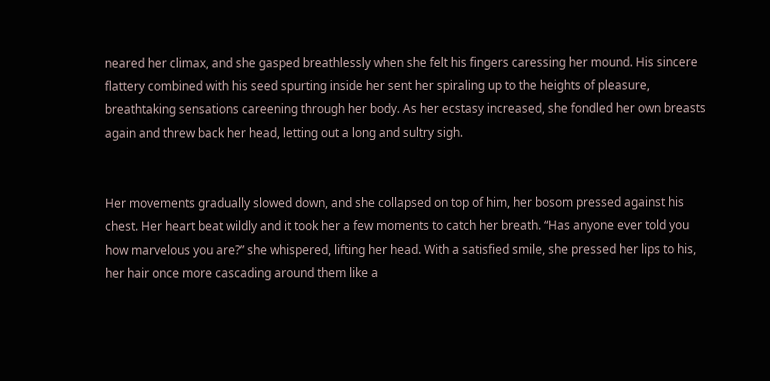neared her climax, and she gasped breathlessly when she felt his fingers caressing her mound. His sincere flattery combined with his seed spurting inside her sent her spiraling up to the heights of pleasure, breathtaking sensations careening through her body. As her ecstasy increased, she fondled her own breasts again and threw back her head, letting out a long and sultry sigh.


Her movements gradually slowed down, and she collapsed on top of him, her bosom pressed against his chest. Her heart beat wildly and it took her a few moments to catch her breath. “Has anyone ever told you how marvelous you are?” she whispered, lifting her head. With a satisfied smile, she pressed her lips to his, her hair once more cascading around them like a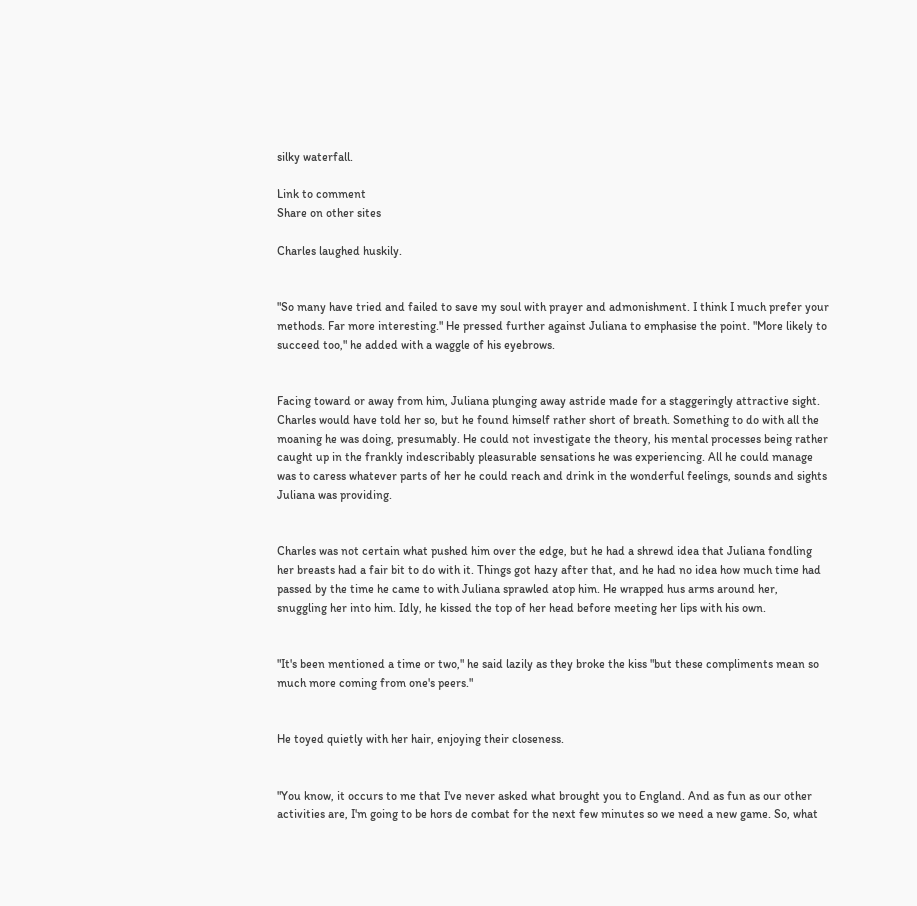silky waterfall.

Link to comment
Share on other sites

Charles laughed huskily.


"So many have tried and failed to save my soul with prayer and admonishment. I think I much prefer your methods. Far more interesting." He pressed further against Juliana to emphasise the point. "More likely to succeed too," he added with a waggle of his eyebrows.


Facing toward or away from him, Juliana plunging away astride made for a staggeringly attractive sight. Charles would have told her so, but he found himself rather short of breath. Something to do with all the moaning he was doing, presumably. He could not investigate the theory, his mental processes being rather caught up in the frankly indescribably pleasurable sensations he was experiencing. All he could manage was to caress whatever parts of her he could reach and drink in the wonderful feelings, sounds and sights Juliana was providing.


Charles was not certain what pushed him over the edge, but he had a shrewd idea that Juliana fondling her breasts had a fair bit to do with it. Things got hazy after that, and he had no idea how much time had passed by the time he came to with Juliana sprawled atop him. He wrapped hus arms around her, snuggling her into him. Idly, he kissed the top of her head before meeting her lips with his own.


"It's been mentioned a time or two," he said lazily as they broke the kiss "but these compliments mean so much more coming from one's peers."


He toyed quietly with her hair, enjoying their closeness.


"You know, it occurs to me that I've never asked what brought you to England. And as fun as our other activities are, I'm going to be hors de combat for the next few minutes so we need a new game. So, what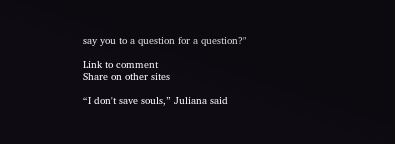say you to a question for a question?"

Link to comment
Share on other sites

“I don't save souls,” Juliana said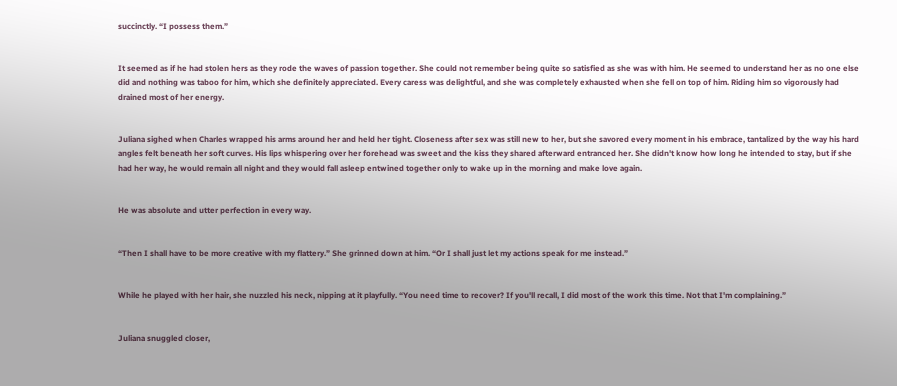succinctly. “I possess them.”


It seemed as if he had stolen hers as they rode the waves of passion together. She could not remember being quite so satisfied as she was with him. He seemed to understand her as no one else did and nothing was taboo for him, which she definitely appreciated. Every caress was delightful, and she was completely exhausted when she fell on top of him. Riding him so vigorously had drained most of her energy.


Juliana sighed when Charles wrapped his arms around her and held her tight. Closeness after sex was still new to her, but she savored every moment in his embrace, tantalized by the way his hard angles felt beneath her soft curves. His lips whispering over her forehead was sweet and the kiss they shared afterward entranced her. She didn't know how long he intended to stay, but if she had her way, he would remain all night and they would fall asleep entwined together only to wake up in the morning and make love again.


He was absolute and utter perfection in every way.


“Then I shall have to be more creative with my flattery.” She grinned down at him. “Or I shall just let my actions speak for me instead.”


While he played with her hair, she nuzzled his neck, nipping at it playfully. “You need time to recover? If you'll recall, I did most of the work this time. Not that I'm complaining.”


Juliana snuggled closer,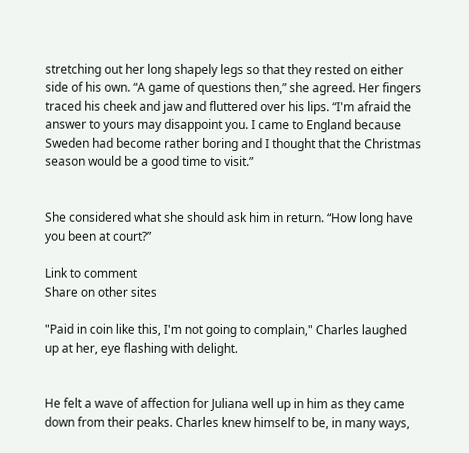stretching out her long shapely legs so that they rested on either side of his own. “A game of questions then,” she agreed. Her fingers traced his cheek and jaw and fluttered over his lips. “I'm afraid the answer to yours may disappoint you. I came to England because Sweden had become rather boring and I thought that the Christmas season would be a good time to visit.”


She considered what she should ask him in return. “How long have you been at court?”

Link to comment
Share on other sites

"Paid in coin like this, I'm not going to complain," Charles laughed up at her, eye flashing with delight.


He felt a wave of affection for Juliana well up in him as they came down from their peaks. Charles knew himself to be, in many ways,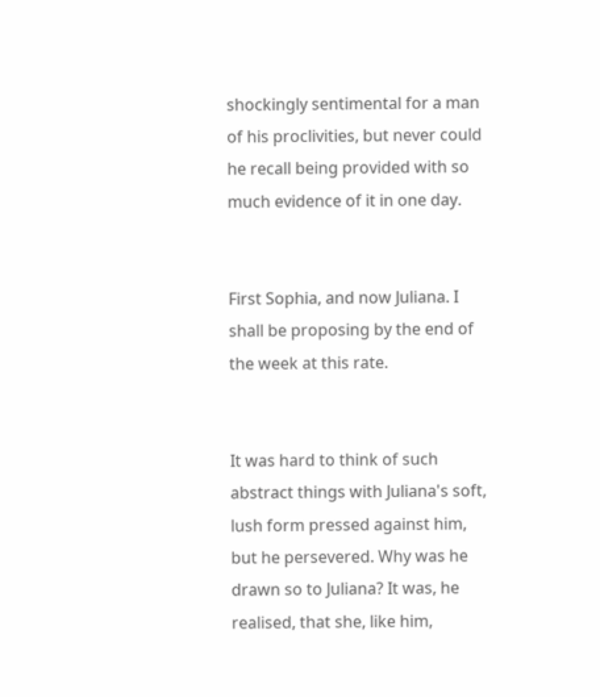shockingly sentimental for a man of his proclivities, but never could he recall being provided with so much evidence of it in one day.


First Sophia, and now Juliana. I shall be proposing by the end of the week at this rate.


It was hard to think of such abstract things with Juliana's soft, lush form pressed against him, but he persevered. Why was he drawn so to Juliana? It was, he realised, that she, like him,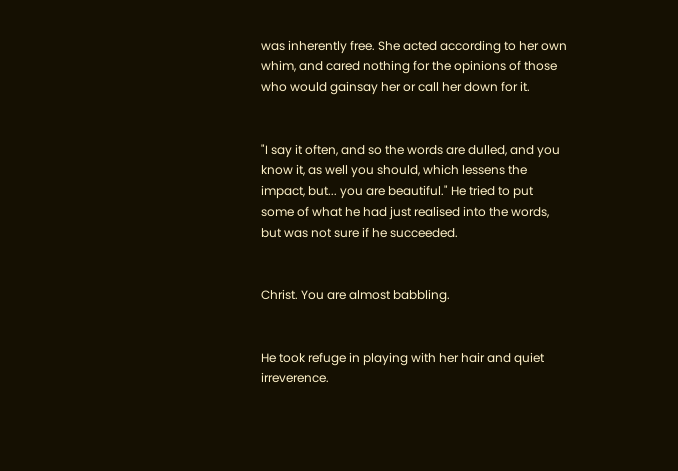was inherently free. She acted according to her own whim, and cared nothing for the opinions of those who would gainsay her or call her down for it.


"I say it often, and so the words are dulled, and you know it, as well you should, which lessens the impact, but... you are beautiful." He tried to put some of what he had just realised into the words, but was not sure if he succeeded.


Christ. You are almost babbling.


He took refuge in playing with her hair and quiet irreverence.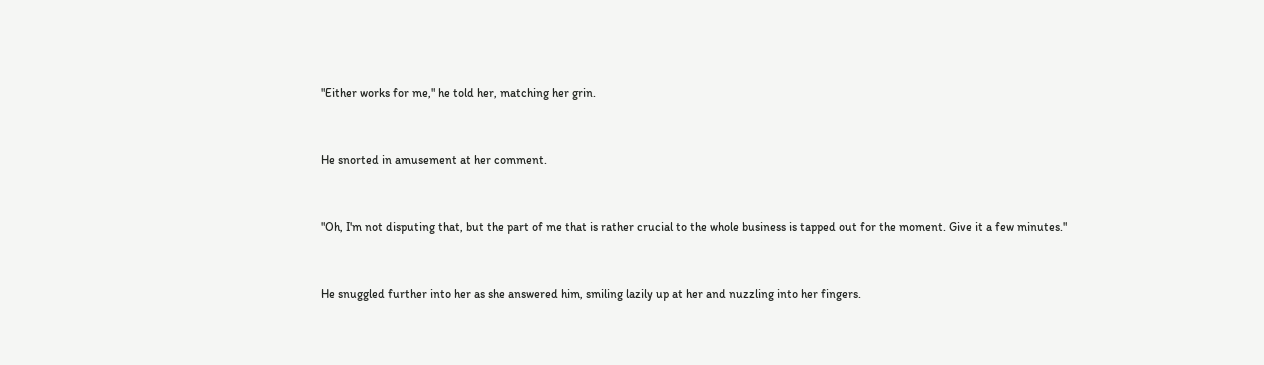"Either works for me," he told her, matching her grin.


He snorted in amusement at her comment.


"Oh, I'm not disputing that, but the part of me that is rather crucial to the whole business is tapped out for the moment. Give it a few minutes."


He snuggled further into her as she answered him, smiling lazily up at her and nuzzling into her fingers.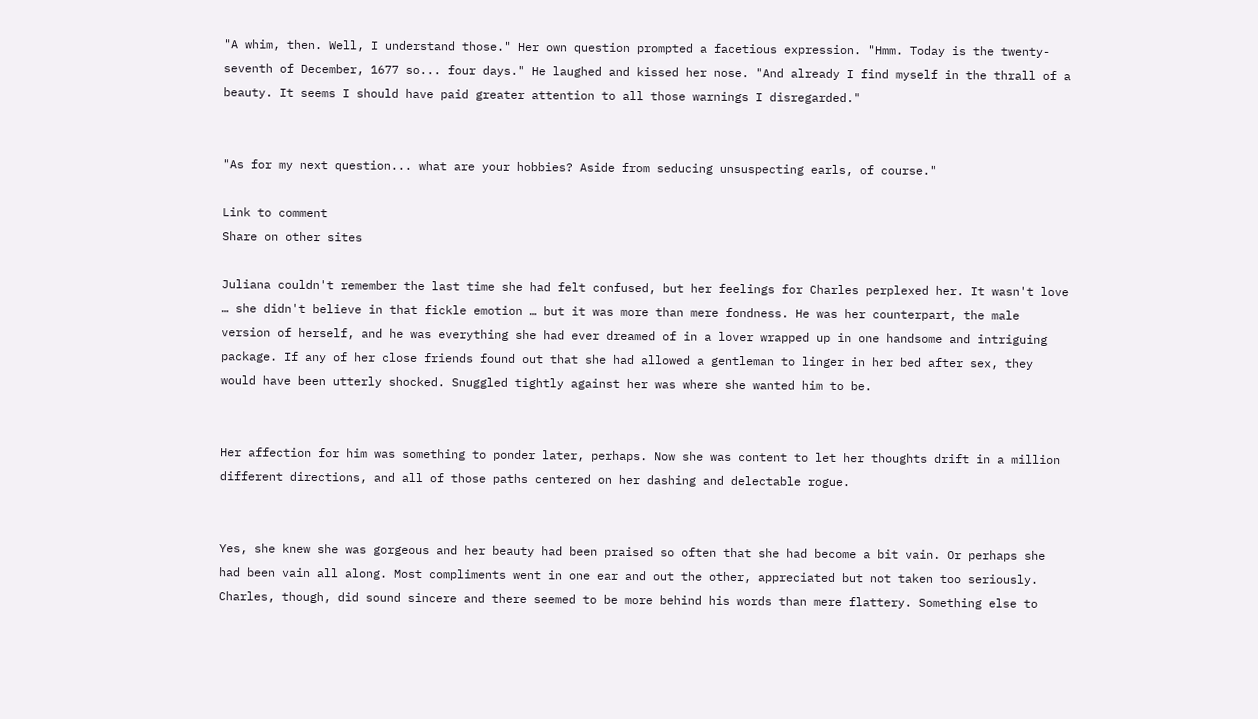"A whim, then. Well, I understand those." Her own question prompted a facetious expression. "Hmm. Today is the twenty-seventh of December, 1677 so... four days." He laughed and kissed her nose. "And already I find myself in the thrall of a beauty. It seems I should have paid greater attention to all those warnings I disregarded."


"As for my next question... what are your hobbies? Aside from seducing unsuspecting earls, of course."

Link to comment
Share on other sites

Juliana couldn't remember the last time she had felt confused, but her feelings for Charles perplexed her. It wasn't love … she didn't believe in that fickle emotion … but it was more than mere fondness. He was her counterpart, the male version of herself, and he was everything she had ever dreamed of in a lover wrapped up in one handsome and intriguing package. If any of her close friends found out that she had allowed a gentleman to linger in her bed after sex, they would have been utterly shocked. Snuggled tightly against her was where she wanted him to be.


Her affection for him was something to ponder later, perhaps. Now she was content to let her thoughts drift in a million different directions, and all of those paths centered on her dashing and delectable rogue.


Yes, she knew she was gorgeous and her beauty had been praised so often that she had become a bit vain. Or perhaps she had been vain all along. Most compliments went in one ear and out the other, appreciated but not taken too seriously. Charles, though, did sound sincere and there seemed to be more behind his words than mere flattery. Something else to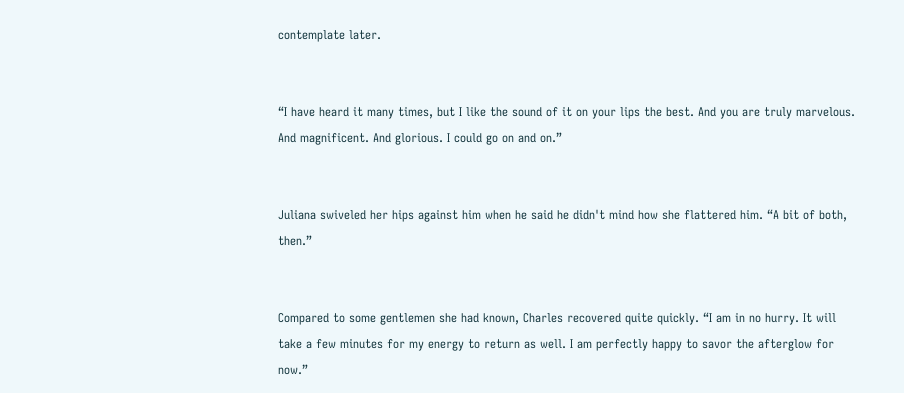contemplate later.


“I have heard it many times, but I like the sound of it on your lips the best. And you are truly marvelous. And magnificent. And glorious. I could go on and on.”


Juliana swiveled her hips against him when he said he didn't mind how she flattered him. “A bit of both, then.”


Compared to some gentlemen she had known, Charles recovered quite quickly. “I am in no hurry. It will take a few minutes for my energy to return as well. I am perfectly happy to savor the afterglow for now.”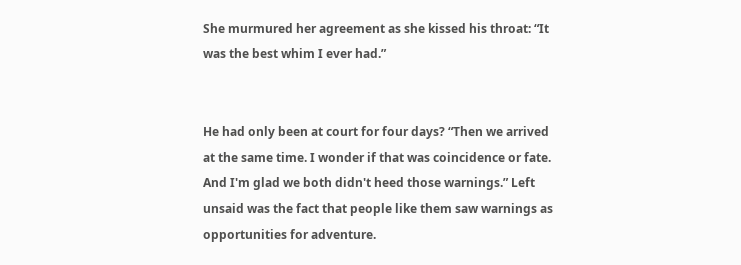She murmured her agreement as she kissed his throat: “It was the best whim I ever had.”


He had only been at court for four days? “Then we arrived at the same time. I wonder if that was coincidence or fate. And I'm glad we both didn't heed those warnings.” Left unsaid was the fact that people like them saw warnings as opportunities for adventure.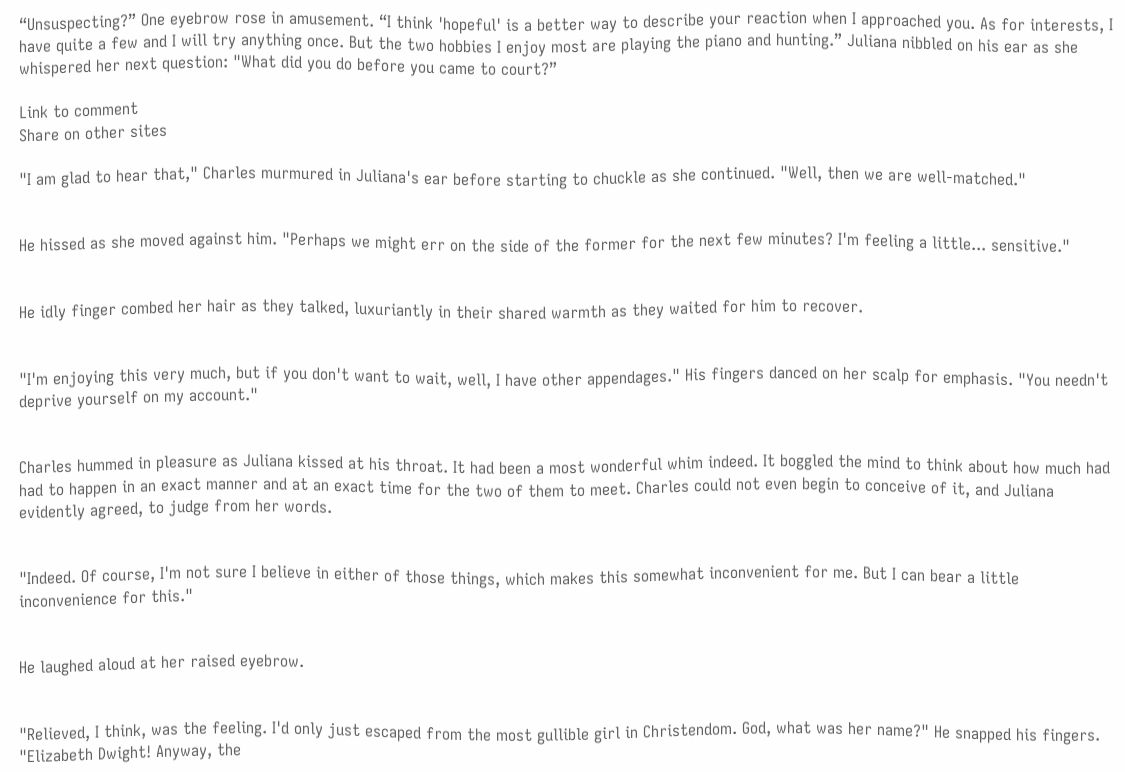“Unsuspecting?” One eyebrow rose in amusement. “I think 'hopeful' is a better way to describe your reaction when I approached you. As for interests, I have quite a few and I will try anything once. But the two hobbies I enjoy most are playing the piano and hunting.” Juliana nibbled on his ear as she whispered her next question: "What did you do before you came to court?”

Link to comment
Share on other sites

"I am glad to hear that," Charles murmured in Juliana's ear before starting to chuckle as she continued. "Well, then we are well-matched."


He hissed as she moved against him. "Perhaps we might err on the side of the former for the next few minutes? I'm feeling a little... sensitive."


He idly finger combed her hair as they talked, luxuriantly in their shared warmth as they waited for him to recover.


"I'm enjoying this very much, but if you don't want to wait, well, I have other appendages." His fingers danced on her scalp for emphasis. "You needn't deprive yourself on my account."


Charles hummed in pleasure as Juliana kissed at his throat. It had been a most wonderful whim indeed. It boggled the mind to think about how much had had to happen in an exact manner and at an exact time for the two of them to meet. Charles could not even begin to conceive of it, and Juliana evidently agreed, to judge from her words.


"Indeed. Of course, I'm not sure I believe in either of those things, which makes this somewhat inconvenient for me. But I can bear a little inconvenience for this."


He laughed aloud at her raised eyebrow.


"Relieved, I think, was the feeling. I'd only just escaped from the most gullible girl in Christendom. God, what was her name?" He snapped his fingers. "Elizabeth Dwight! Anyway, the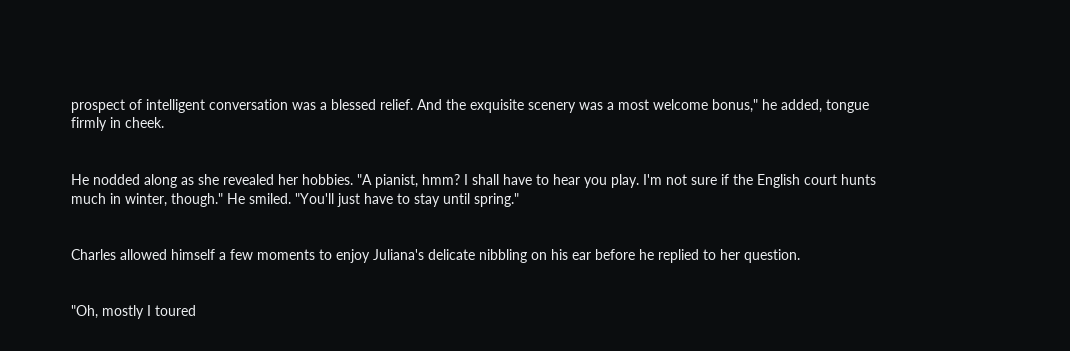prospect of intelligent conversation was a blessed relief. And the exquisite scenery was a most welcome bonus," he added, tongue firmly in cheek.


He nodded along as she revealed her hobbies. "A pianist, hmm? I shall have to hear you play. I'm not sure if the English court hunts much in winter, though." He smiled. "You'll just have to stay until spring."


Charles allowed himself a few moments to enjoy Juliana's delicate nibbling on his ear before he replied to her question.


"Oh, mostly I toured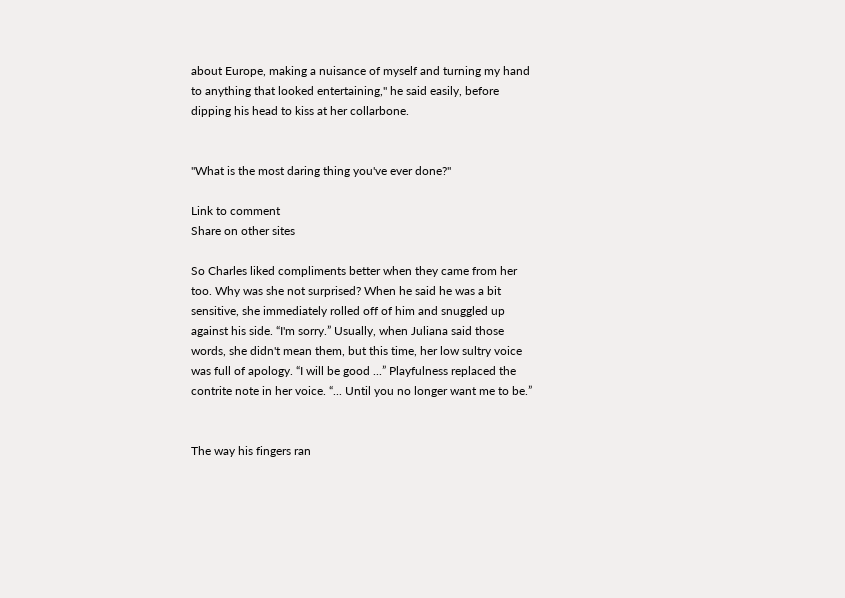about Europe, making a nuisance of myself and turning my hand to anything that looked entertaining," he said easily, before dipping his head to kiss at her collarbone.


"What is the most daring thing you've ever done?"

Link to comment
Share on other sites

So Charles liked compliments better when they came from her too. Why was she not surprised? When he said he was a bit sensitive, she immediately rolled off of him and snuggled up against his side. “I'm sorry.” Usually, when Juliana said those words, she didn't mean them, but this time, her low sultry voice was full of apology. “I will be good ...” Playfulness replaced the contrite note in her voice. “... Until you no longer want me to be.”


The way his fingers ran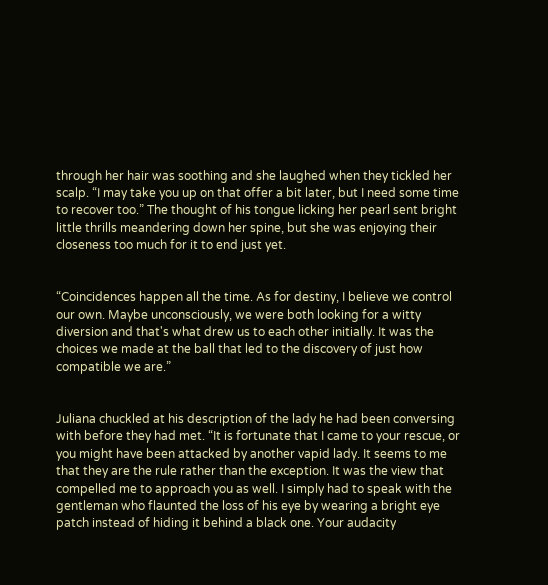through her hair was soothing and she laughed when they tickled her scalp. “I may take you up on that offer a bit later, but I need some time to recover too.” The thought of his tongue licking her pearl sent bright little thrills meandering down her spine, but she was enjoying their closeness too much for it to end just yet.


“Coincidences happen all the time. As for destiny, I believe we control our own. Maybe unconsciously, we were both looking for a witty diversion and that's what drew us to each other initially. It was the choices we made at the ball that led to the discovery of just how compatible we are.”


Juliana chuckled at his description of the lady he had been conversing with before they had met. “It is fortunate that I came to your rescue, or you might have been attacked by another vapid lady. It seems to me that they are the rule rather than the exception. It was the view that compelled me to approach you as well. I simply had to speak with the gentleman who flaunted the loss of his eye by wearing a bright eye patch instead of hiding it behind a black one. Your audacity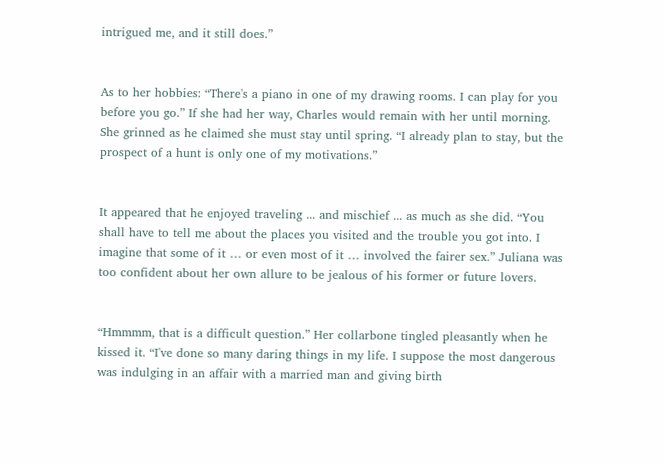intrigued me, and it still does.”


As to her hobbies: “There's a piano in one of my drawing rooms. I can play for you before you go.” If she had her way, Charles would remain with her until morning. She grinned as he claimed she must stay until spring. “I already plan to stay, but the prospect of a hunt is only one of my motivations.”


It appeared that he enjoyed traveling ... and mischief ... as much as she did. “You shall have to tell me about the places you visited and the trouble you got into. I imagine that some of it … or even most of it … involved the fairer sex.” Juliana was too confident about her own allure to be jealous of his former or future lovers.


“Hmmmm, that is a difficult question.” Her collarbone tingled pleasantly when he kissed it. “I've done so many daring things in my life. I suppose the most dangerous was indulging in an affair with a married man and giving birth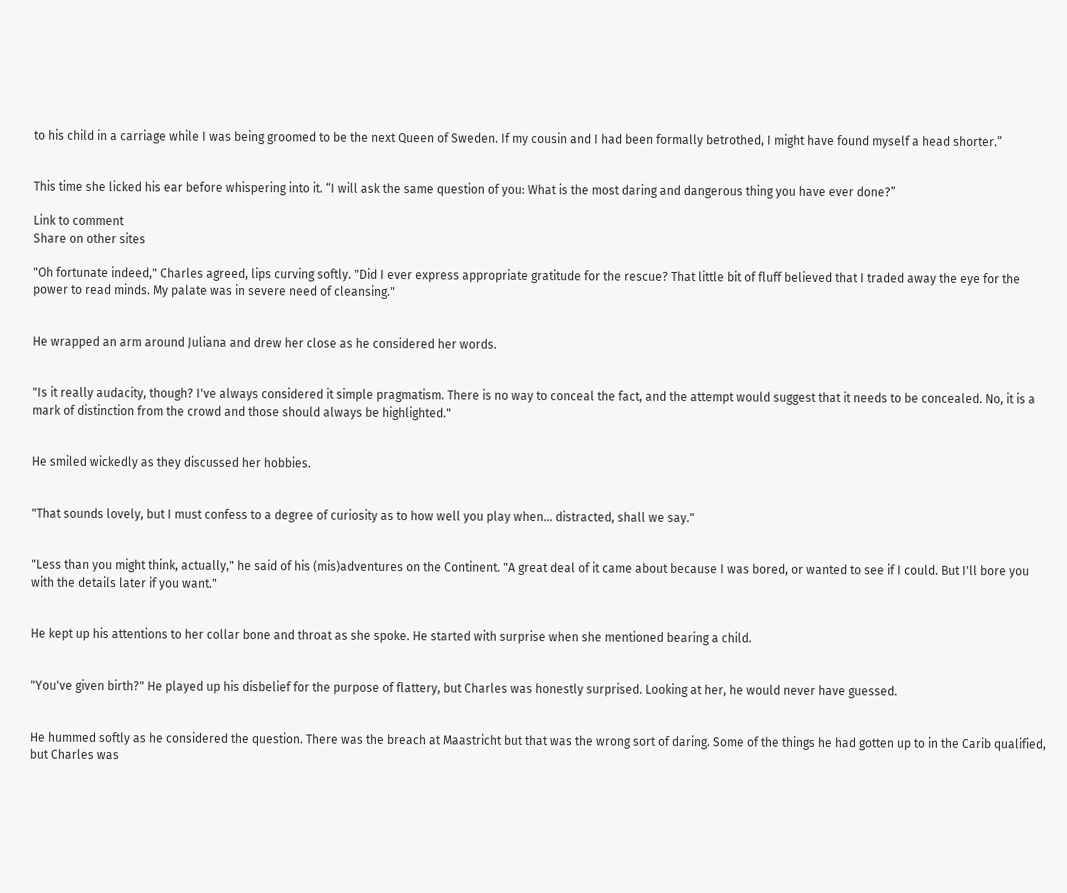to his child in a carriage while I was being groomed to be the next Queen of Sweden. If my cousin and I had been formally betrothed, I might have found myself a head shorter.”


This time she licked his ear before whispering into it. “I will ask the same question of you: What is the most daring and dangerous thing you have ever done?”

Link to comment
Share on other sites

"Oh fortunate indeed," Charles agreed, lips curving softly. "Did I ever express appropriate gratitude for the rescue? That little bit of fluff believed that I traded away the eye for the power to read minds. My palate was in severe need of cleansing."


He wrapped an arm around Juliana and drew her close as he considered her words.


"Is it really audacity, though? I've always considered it simple pragmatism. There is no way to conceal the fact, and the attempt would suggest that it needs to be concealed. No, it is a mark of distinction from the crowd and those should always be highlighted."


He smiled wickedly as they discussed her hobbies.


"That sounds lovely, but I must confess to a degree of curiosity as to how well you play when... distracted, shall we say."


"Less than you might think, actually," he said of his (mis)adventures on the Continent. "A great deal of it came about because I was bored, or wanted to see if I could. But I'll bore you with the details later if you want."


He kept up his attentions to her collar bone and throat as she spoke. He started with surprise when she mentioned bearing a child.


"You've given birth?" He played up his disbelief for the purpose of flattery, but Charles was honestly surprised. Looking at her, he would never have guessed.


He hummed softly as he considered the question. There was the breach at Maastricht but that was the wrong sort of daring. Some of the things he had gotten up to in the Carib qualified, but Charles was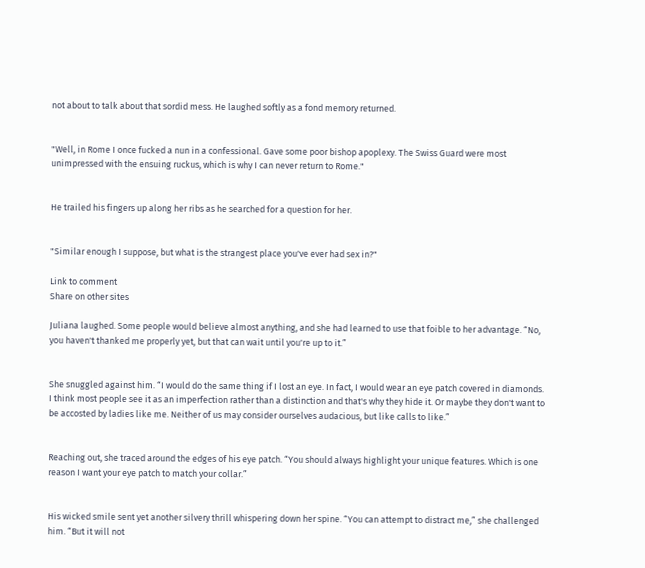not about to talk about that sordid mess. He laughed softly as a fond memory returned.


"Well, in Rome I once fucked a nun in a confessional. Gave some poor bishop apoplexy. The Swiss Guard were most unimpressed with the ensuing ruckus, which is why I can never return to Rome."


He trailed his fingers up along her ribs as he searched for a question for her.


"Similar enough I suppose, but what is the strangest place you've ever had sex in?"

Link to comment
Share on other sites

Juliana laughed. Some people would believe almost anything, and she had learned to use that foible to her advantage. “No, you haven't thanked me properly yet, but that can wait until you're up to it.”


She snuggled against him. “I would do the same thing if I lost an eye. In fact, I would wear an eye patch covered in diamonds. I think most people see it as an imperfection rather than a distinction and that's why they hide it. Or maybe they don't want to be accosted by ladies like me. Neither of us may consider ourselves audacious, but like calls to like.”


Reaching out, she traced around the edges of his eye patch. “You should always highlight your unique features. Which is one reason I want your eye patch to match your collar.”


His wicked smile sent yet another silvery thrill whispering down her spine. “You can attempt to distract me,” she challenged him. “But it will not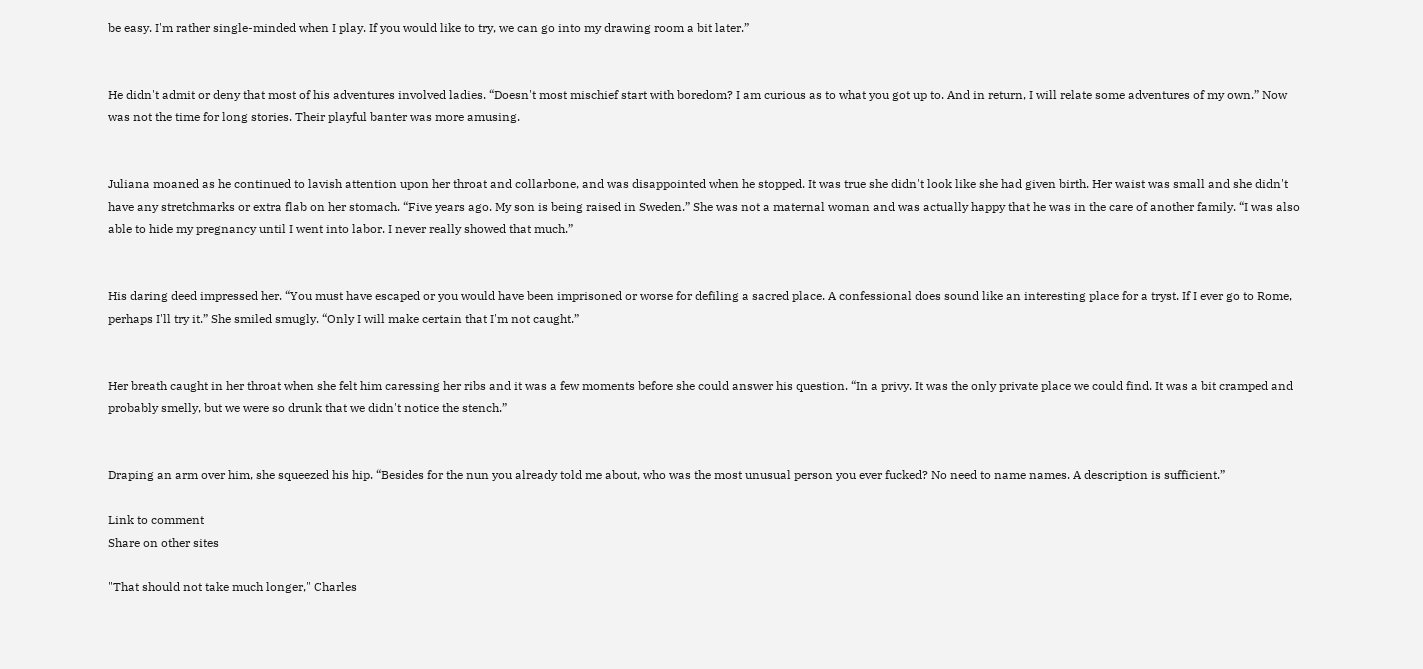be easy. I'm rather single-minded when I play. If you would like to try, we can go into my drawing room a bit later.”


He didn't admit or deny that most of his adventures involved ladies. “Doesn't most mischief start with boredom? I am curious as to what you got up to. And in return, I will relate some adventures of my own.” Now was not the time for long stories. Their playful banter was more amusing.


Juliana moaned as he continued to lavish attention upon her throat and collarbone, and was disappointed when he stopped. It was true she didn't look like she had given birth. Her waist was small and she didn't have any stretchmarks or extra flab on her stomach. “Five years ago. My son is being raised in Sweden.” She was not a maternal woman and was actually happy that he was in the care of another family. “I was also able to hide my pregnancy until I went into labor. I never really showed that much.”


His daring deed impressed her. “You must have escaped or you would have been imprisoned or worse for defiling a sacred place. A confessional does sound like an interesting place for a tryst. If I ever go to Rome, perhaps I'll try it.” She smiled smugly. “Only I will make certain that I'm not caught.”


Her breath caught in her throat when she felt him caressing her ribs and it was a few moments before she could answer his question. “In a privy. It was the only private place we could find. It was a bit cramped and probably smelly, but we were so drunk that we didn't notice the stench.”


Draping an arm over him, she squeezed his hip. “Besides for the nun you already told me about, who was the most unusual person you ever fucked? No need to name names. A description is sufficient.”

Link to comment
Share on other sites

"That should not take much longer," Charles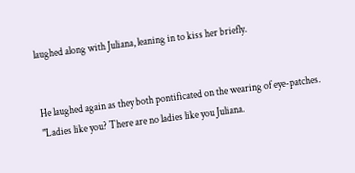laughed along with Juliana, leaning in to kiss her briefly.


He laughed again as they both pontificated on the wearing of eye-patches. "Ladies like you? There are no ladies like you Juliana.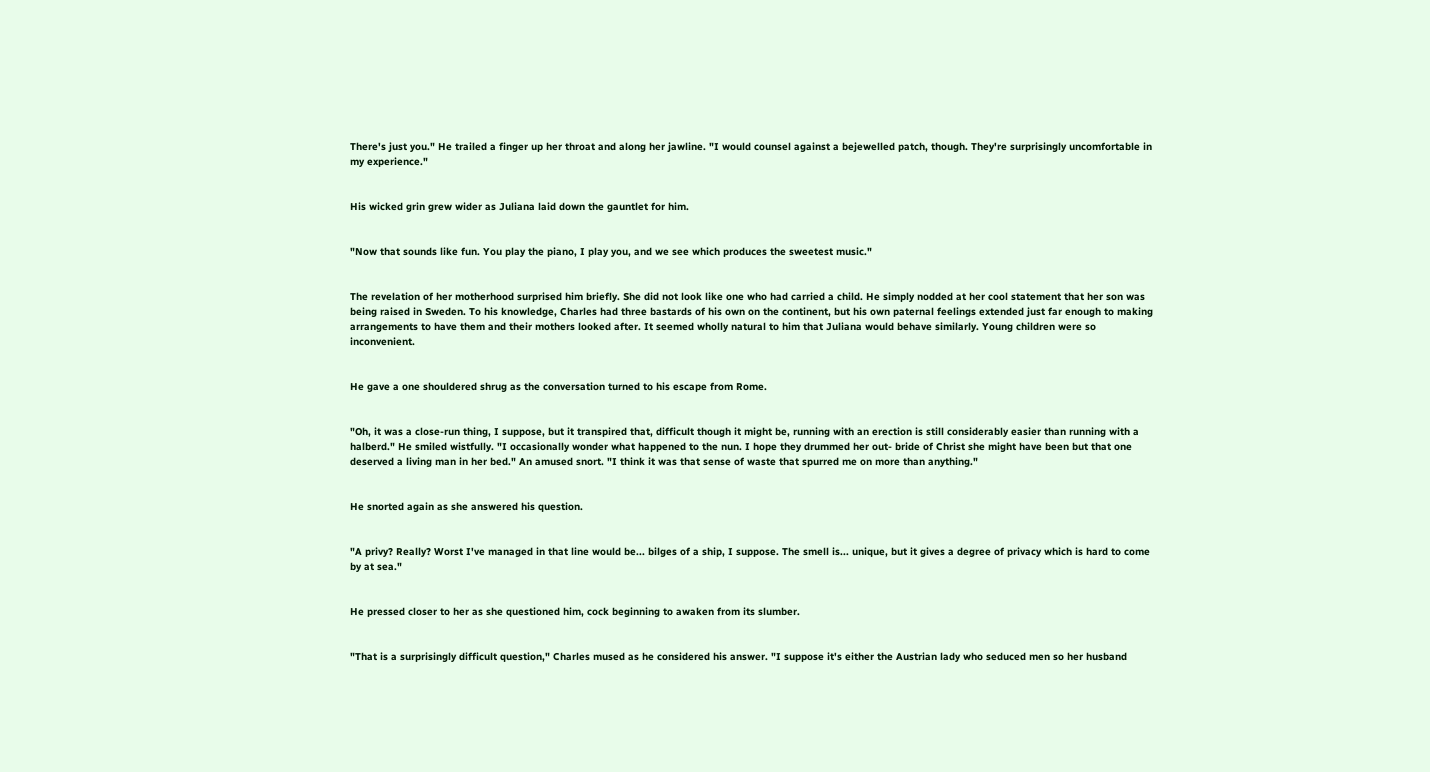There's just you." He trailed a finger up her throat and along her jawline. "I would counsel against a bejewelled patch, though. They're surprisingly uncomfortable in my experience."


His wicked grin grew wider as Juliana laid down the gauntlet for him.


"Now that sounds like fun. You play the piano, I play you, and we see which produces the sweetest music."


The revelation of her motherhood surprised him briefly. She did not look like one who had carried a child. He simply nodded at her cool statement that her son was being raised in Sweden. To his knowledge, Charles had three bastards of his own on the continent, but his own paternal feelings extended just far enough to making arrangements to have them and their mothers looked after. It seemed wholly natural to him that Juliana would behave similarly. Young children were so inconvenient.


He gave a one shouldered shrug as the conversation turned to his escape from Rome.


"Oh, it was a close-run thing, I suppose, but it transpired that, difficult though it might be, running with an erection is still considerably easier than running with a halberd." He smiled wistfully. "I occasionally wonder what happened to the nun. I hope they drummed her out- bride of Christ she might have been but that one deserved a living man in her bed." An amused snort. "I think it was that sense of waste that spurred me on more than anything."


He snorted again as she answered his question.


"A privy? Really? Worst I've managed in that line would be... bilges of a ship, I suppose. The smell is... unique, but it gives a degree of privacy which is hard to come by at sea."


He pressed closer to her as she questioned him, cock beginning to awaken from its slumber.


"That is a surprisingly difficult question," Charles mused as he considered his answer. "I suppose it's either the Austrian lady who seduced men so her husband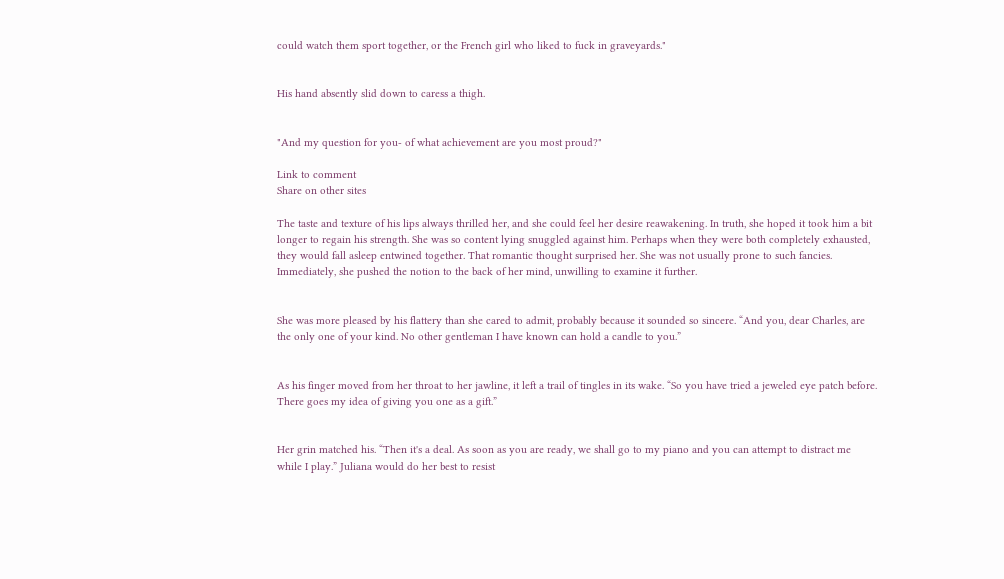could watch them sport together, or the French girl who liked to fuck in graveyards."


His hand absently slid down to caress a thigh.


"And my question for you- of what achievement are you most proud?"

Link to comment
Share on other sites

The taste and texture of his lips always thrilled her, and she could feel her desire reawakening. In truth, she hoped it took him a bit longer to regain his strength. She was so content lying snuggled against him. Perhaps when they were both completely exhausted, they would fall asleep entwined together. That romantic thought surprised her. She was not usually prone to such fancies. Immediately, she pushed the notion to the back of her mind, unwilling to examine it further.


She was more pleased by his flattery than she cared to admit, probably because it sounded so sincere. “And you, dear Charles, are the only one of your kind. No other gentleman I have known can hold a candle to you.”


As his finger moved from her throat to her jawline, it left a trail of tingles in its wake. “So you have tried a jeweled eye patch before. There goes my idea of giving you one as a gift.”


Her grin matched his. “Then it's a deal. As soon as you are ready, we shall go to my piano and you can attempt to distract me while I play.” Juliana would do her best to resist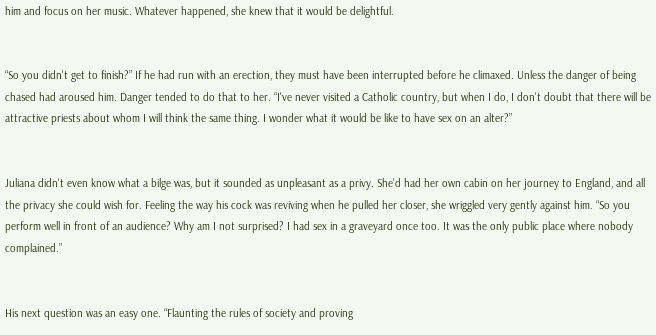him and focus on her music. Whatever happened, she knew that it would be delightful.


“So you didn't get to finish?” If he had run with an erection, they must have been interrupted before he climaxed. Unless the danger of being chased had aroused him. Danger tended to do that to her. “I've never visited a Catholic country, but when I do, I don't doubt that there will be attractive priests about whom I will think the same thing. I wonder what it would be like to have sex on an alter?”


Juliana didn't even know what a bilge was, but it sounded as unpleasant as a privy. She'd had her own cabin on her journey to England, and all the privacy she could wish for. Feeling the way his cock was reviving when he pulled her closer, she wriggled very gently against him. “So you perform well in front of an audience? Why am I not surprised? I had sex in a graveyard once too. It was the only public place where nobody complained.”


His next question was an easy one. “Flaunting the rules of society and proving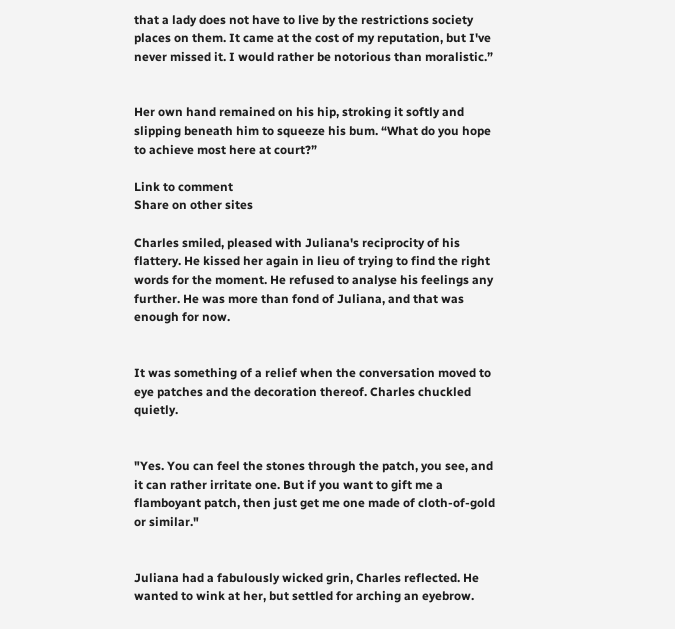that a lady does not have to live by the restrictions society places on them. It came at the cost of my reputation, but I've never missed it. I would rather be notorious than moralistic.”


Her own hand remained on his hip, stroking it softly and slipping beneath him to squeeze his bum. “What do you hope to achieve most here at court?”

Link to comment
Share on other sites

Charles smiled, pleased with Juliana's reciprocity of his flattery. He kissed her again in lieu of trying to find the right words for the moment. He refused to analyse his feelings any further. He was more than fond of Juliana, and that was enough for now.


It was something of a relief when the conversation moved to eye patches and the decoration thereof. Charles chuckled quietly.


"Yes. You can feel the stones through the patch, you see, and it can rather irritate one. But if you want to gift me a flamboyant patch, then just get me one made of cloth-of-gold or similar."


Juliana had a fabulously wicked grin, Charles reflected. He wanted to wink at her, but settled for arching an eyebrow.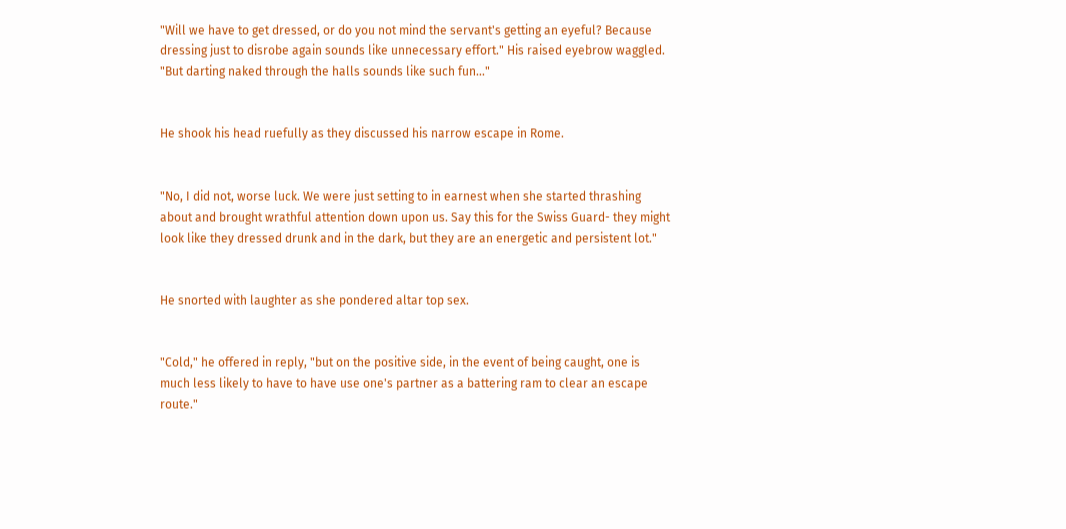"Will we have to get dressed, or do you not mind the servant's getting an eyeful? Because dressing just to disrobe again sounds like unnecessary effort." His raised eyebrow waggled. "But darting naked through the halls sounds like such fun..."


He shook his head ruefully as they discussed his narrow escape in Rome.


"No, I did not, worse luck. We were just setting to in earnest when she started thrashing about and brought wrathful attention down upon us. Say this for the Swiss Guard- they might look like they dressed drunk and in the dark, but they are an energetic and persistent lot."


He snorted with laughter as she pondered altar top sex.


"Cold," he offered in reply, "but on the positive side, in the event of being caught, one is much less likely to have to have use one's partner as a battering ram to clear an escape route."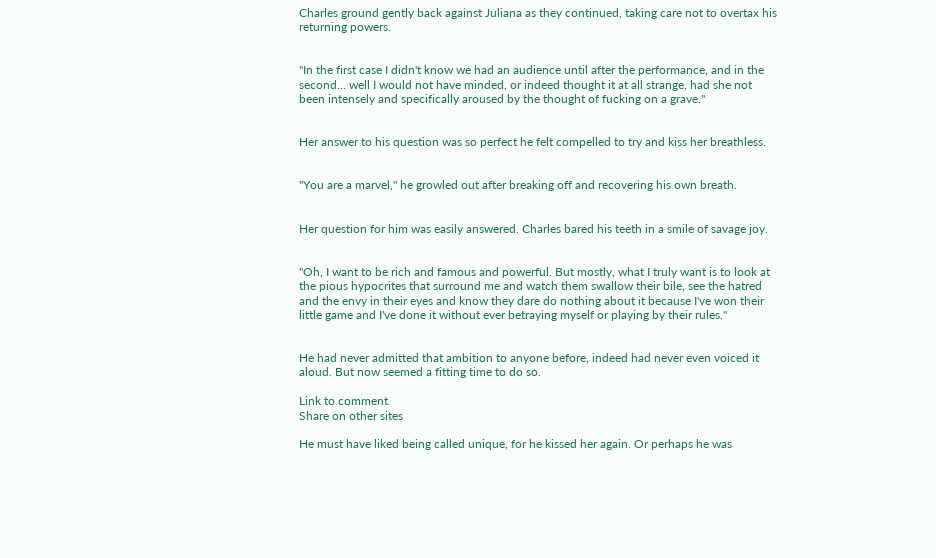Charles ground gently back against Juliana as they continued, taking care not to overtax his returning powers.


"In the first case I didn't know we had an audience until after the performance, and in the second... well I would not have minded, or indeed thought it at all strange, had she not been intensely and specifically aroused by the thought of fucking on a grave."


Her answer to his question was so perfect he felt compelled to try and kiss her breathless.


"You are a marvel," he growled out after breaking off and recovering his own breath.


Her question for him was easily answered. Charles bared his teeth in a smile of savage joy.


"Oh, I want to be rich and famous and powerful. But mostly, what I truly want is to look at the pious hypocrites that surround me and watch them swallow their bile, see the hatred and the envy in their eyes and know they dare do nothing about it because I've won their little game and I've done it without ever betraying myself or playing by their rules."


He had never admitted that ambition to anyone before, indeed had never even voiced it aloud. But now seemed a fitting time to do so.

Link to comment
Share on other sites

He must have liked being called unique, for he kissed her again. Or perhaps he was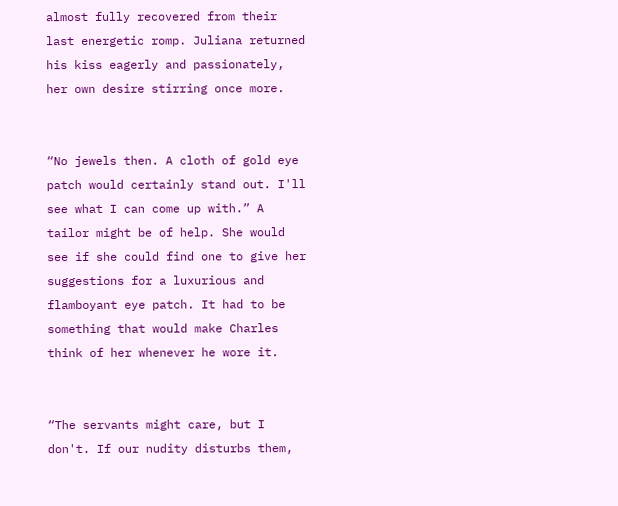almost fully recovered from their last energetic romp. Juliana returned his kiss eagerly and passionately, her own desire stirring once more.


“No jewels then. A cloth of gold eye patch would certainly stand out. I'll see what I can come up with.” A tailor might be of help. She would see if she could find one to give her suggestions for a luxurious and flamboyant eye patch. It had to be something that would make Charles think of her whenever he wore it.


“The servants might care, but I don't. If our nudity disturbs them,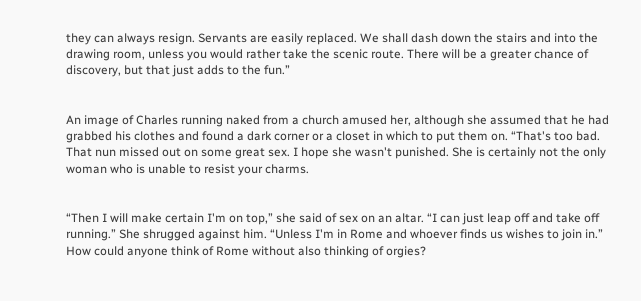they can always resign. Servants are easily replaced. We shall dash down the stairs and into the drawing room, unless you would rather take the scenic route. There will be a greater chance of discovery, but that just adds to the fun.”


An image of Charles running naked from a church amused her, although she assumed that he had grabbed his clothes and found a dark corner or a closet in which to put them on. “That's too bad. That nun missed out on some great sex. I hope she wasn't punished. She is certainly not the only woman who is unable to resist your charms.


“Then I will make certain I'm on top,” she said of sex on an altar. “I can just leap off and take off running.” She shrugged against him. “Unless I'm in Rome and whoever finds us wishes to join in.” How could anyone think of Rome without also thinking of orgies?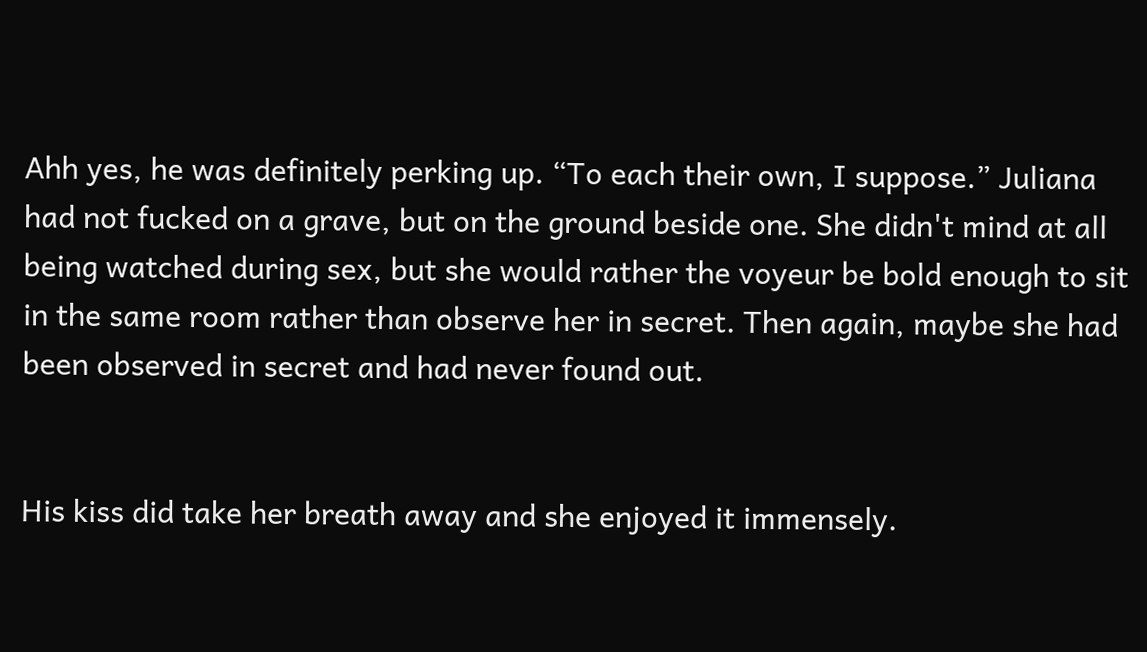Ahh yes, he was definitely perking up. “To each their own, I suppose.” Juliana had not fucked on a grave, but on the ground beside one. She didn't mind at all being watched during sex, but she would rather the voyeur be bold enough to sit in the same room rather than observe her in secret. Then again, maybe she had been observed in secret and had never found out.


His kiss did take her breath away and she enjoyed it immensely.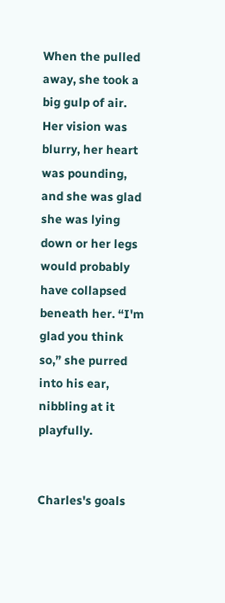When the pulled away, she took a big gulp of air. Her vision was blurry, her heart was pounding, and she was glad she was lying down or her legs would probably have collapsed beneath her. “I'm glad you think so,” she purred into his ear, nibbling at it playfully.


Charles's goals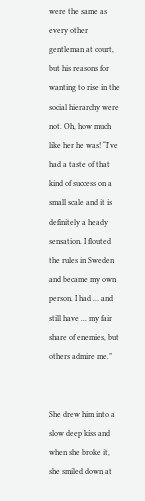were the same as every other gentleman at court, but his reasons for wanting to rise in the social hierarchy were not. Oh, how much like her he was! “I've had a taste of that kind of success on a small scale and it is definitely a heady sensation. I flouted the rules in Sweden and became my own person. I had … and still have ... my fair share of enemies, but others admire me.”


She drew him into a slow deep kiss and when she broke it, she smiled down at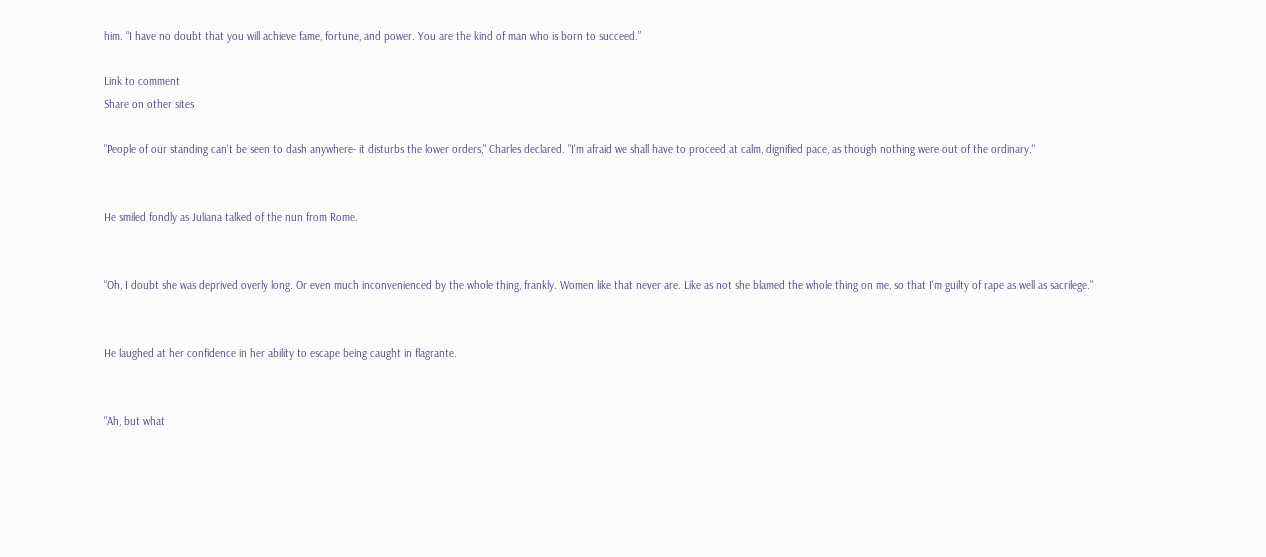him. “I have no doubt that you will achieve fame, fortune, and power. You are the kind of man who is born to succeed.”

Link to comment
Share on other sites

"People of our standing can't be seen to dash anywhere- it disturbs the lower orders," Charles declared. "I'm afraid we shall have to proceed at calm, dignified pace, as though nothing were out of the ordinary."


He smiled fondly as Juliana talked of the nun from Rome.


"Oh, I doubt she was deprived overly long. Or even much inconvenienced by the whole thing, frankly. Women like that never are. Like as not she blamed the whole thing on me, so that I'm guilty of rape as well as sacrilege."


He laughed at her confidence in her ability to escape being caught in flagrante.


"Ah, but what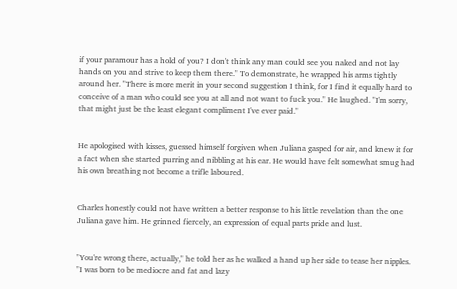if your paramour has a hold of you? I don't think any man could see you naked and not lay hands on you and strive to keep them there." To demonstrate, he wrapped his arms tightly around her. "There is more merit in your second suggestion I think, for I find it equally hard to conceive of a man who could see you at all and not want to fuck you." He laughed. "I'm sorry, that might just be the least elegant compliment I've ever paid."


He apologised with kisses, guessed himself forgiven when Juliana gasped for air, and knew it for a fact when she started purring and nibbling at his ear. He would have felt somewhat smug had his own breathing not become a trifle laboured.


Charles honestly could not have written a better response to his little revelation than the one Juliana gave him. He grinned fiercely, an expression of equal parts pride and lust.


"You're wrong there, actually," he told her as he walked a hand up her side to tease her nipples. "I was born to be mediocre and fat and lazy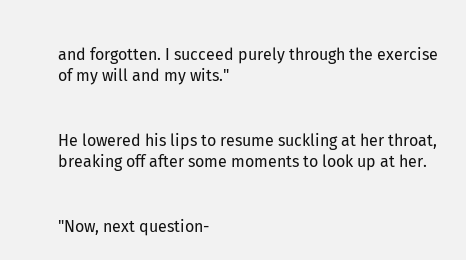and forgotten. I succeed purely through the exercise of my will and my wits."


He lowered his lips to resume suckling at her throat, breaking off after some moments to look up at her.


"Now, next question-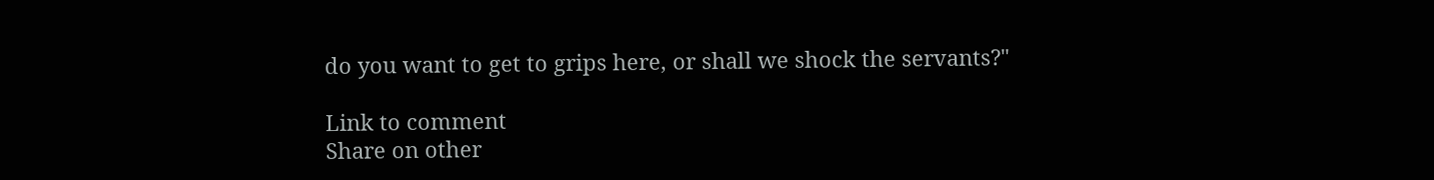do you want to get to grips here, or shall we shock the servants?"

Link to comment
Share on other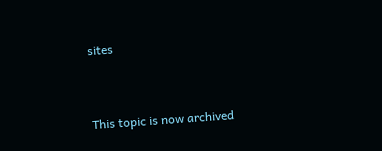sites


This topic is now archived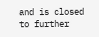and is closed to further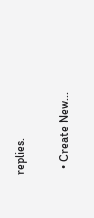replies.

  • Create New...